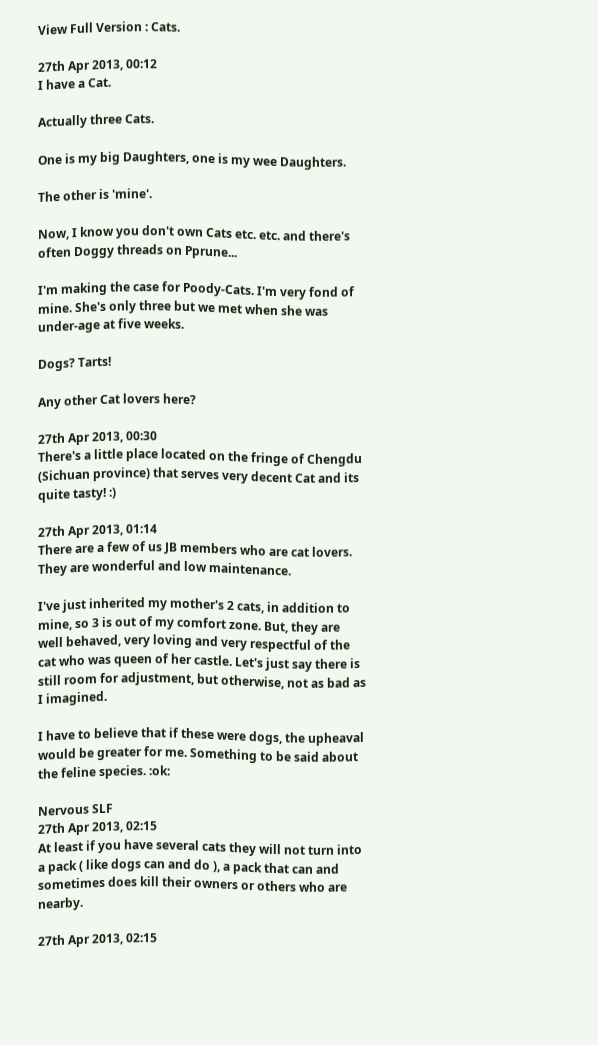View Full Version : Cats.

27th Apr 2013, 00:12
I have a Cat.

Actually three Cats.

One is my big Daughters, one is my wee Daughters.

The other is 'mine'.

Now, I know you don't own Cats etc. etc. and there's often Doggy threads on Pprune...

I'm making the case for Poody-Cats. I'm very fond of mine. She's only three but we met when she was under-age at five weeks.

Dogs? Tarts!

Any other Cat lovers here?

27th Apr 2013, 00:30
There's a little place located on the fringe of Chengdu
(Sichuan province) that serves very decent Cat and its
quite tasty! :)

27th Apr 2013, 01:14
There are a few of us JB members who are cat lovers. They are wonderful and low maintenance.

I've just inherited my mother's 2 cats, in addition to mine, so 3 is out of my comfort zone. But, they are well behaved, very loving and very respectful of the cat who was queen of her castle. Let's just say there is still room for adjustment, but otherwise, not as bad as I imagined.

I have to believe that if these were dogs, the upheaval would be greater for me. Something to be said about the feline species. :ok:

Nervous SLF
27th Apr 2013, 02:15
At least if you have several cats they will not turn into a pack ( like dogs can and do ), a pack that can and sometimes does kill their owners or others who are nearby.

27th Apr 2013, 02:15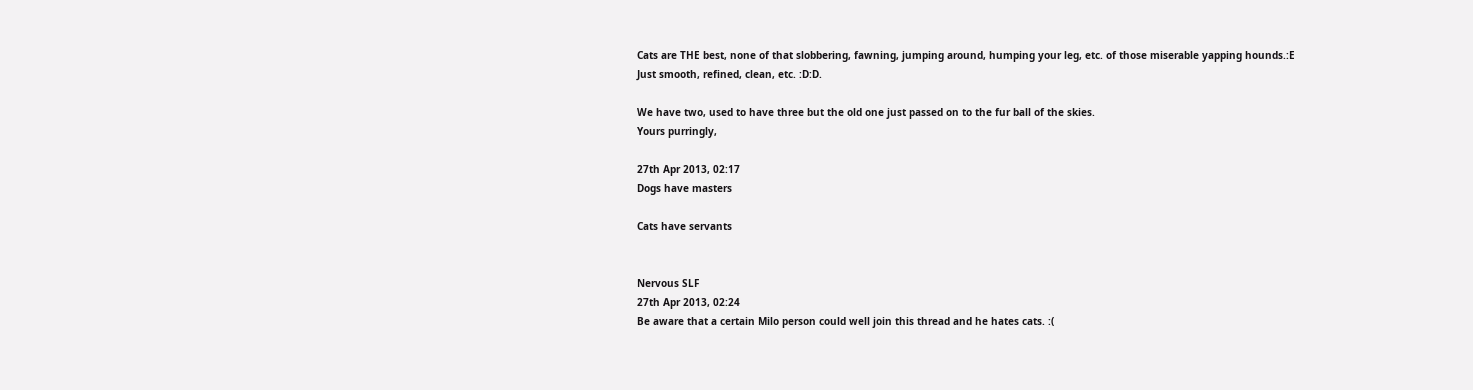Cats are THE best, none of that slobbering, fawning, jumping around, humping your leg, etc. of those miserable yapping hounds.:E
Just smooth, refined, clean, etc. :D:D.

We have two, used to have three but the old one just passed on to the fur ball of the skies.
Yours purringly,

27th Apr 2013, 02:17
Dogs have masters

Cats have servants


Nervous SLF
27th Apr 2013, 02:24
Be aware that a certain Milo person could well join this thread and he hates cats. :(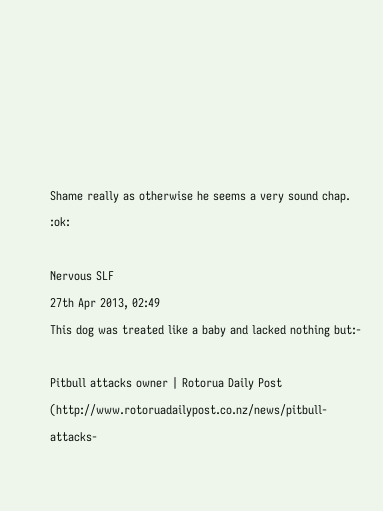Shame really as otherwise he seems a very sound chap. :ok:

Nervous SLF
27th Apr 2013, 02:49
This dog was treated like a baby and lacked nothing but:-

Pitbull attacks owner | Rotorua Daily Post (http://www.rotoruadailypost.co.nz/news/pitbull-attacks-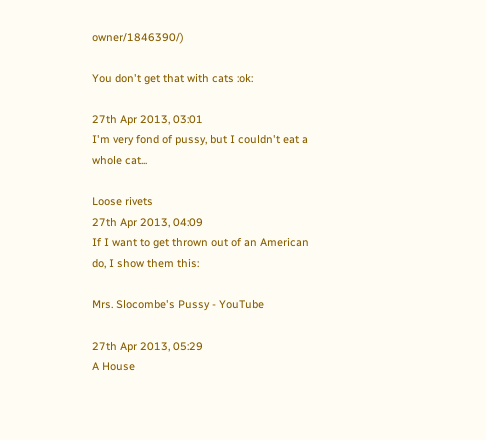owner/1846390/)

You don't get that with cats :ok:

27th Apr 2013, 03:01
I'm very fond of pussy, but I couldn't eat a whole cat...

Loose rivets
27th Apr 2013, 04:09
If I want to get thrown out of an American do, I show them this:

Mrs. Slocombe's Pussy - YouTube

27th Apr 2013, 05:29
A House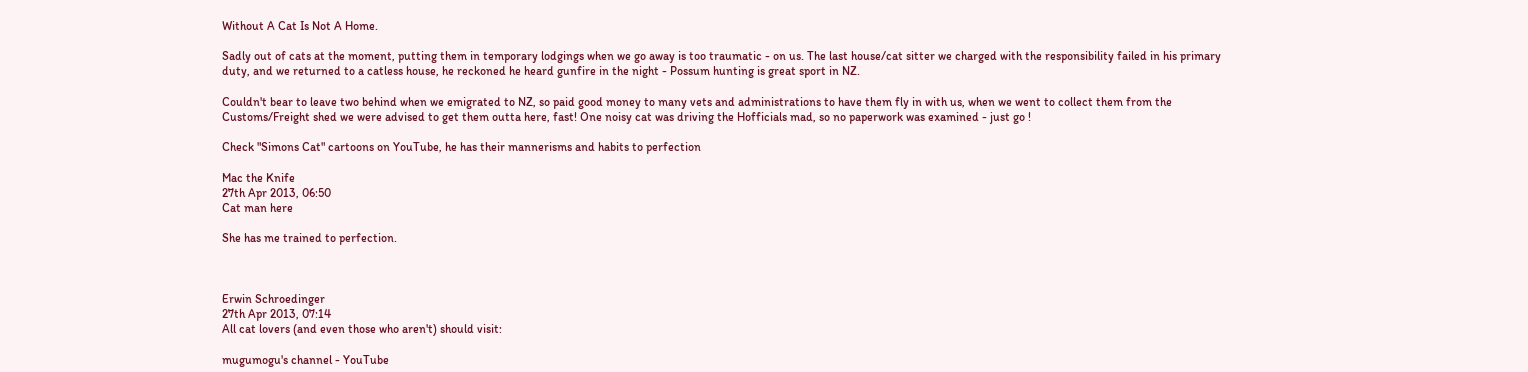Without A Cat Is Not A Home.

Sadly out of cats at the moment, putting them in temporary lodgings when we go away is too traumatic - on us. The last house/cat sitter we charged with the responsibility failed in his primary duty, and we returned to a catless house, he reckoned he heard gunfire in the night - Possum hunting is great sport in NZ.

Couldn't bear to leave two behind when we emigrated to NZ, so paid good money to many vets and administrations to have them fly in with us, when we went to collect them from the Customs/Freight shed we were advised to get them outta here, fast! One noisy cat was driving the Hofficials mad, so no paperwork was examined - just go !

Check "Simons Cat" cartoons on YouTube, he has their mannerisms and habits to perfection

Mac the Knife
27th Apr 2013, 06:50
Cat man here

She has me trained to perfection.



Erwin Schroedinger
27th Apr 2013, 07:14
All cat lovers (and even those who aren't) should visit:

mugumogu's channel - YouTube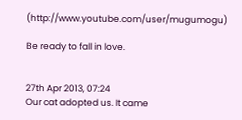(http://www.youtube.com/user/mugumogu)

Be ready to fall in love.


27th Apr 2013, 07:24
Our cat adopted us. It came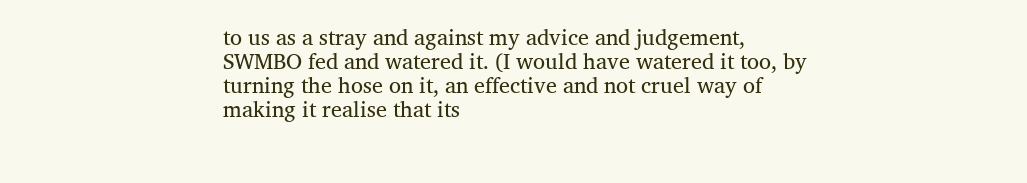to us as a stray and against my advice and judgement, SWMBO fed and watered it. (I would have watered it too, by turning the hose on it, an effective and not cruel way of making it realise that its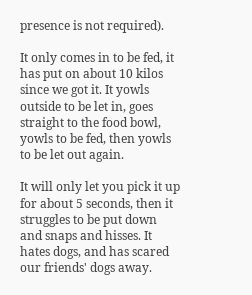presence is not required).

It only comes in to be fed, it has put on about 10 kilos since we got it. It yowls outside to be let in, goes straight to the food bowl, yowls to be fed, then yowls to be let out again.

It will only let you pick it up for about 5 seconds, then it struggles to be put down and snaps and hisses. It hates dogs, and has scared our friends' dogs away.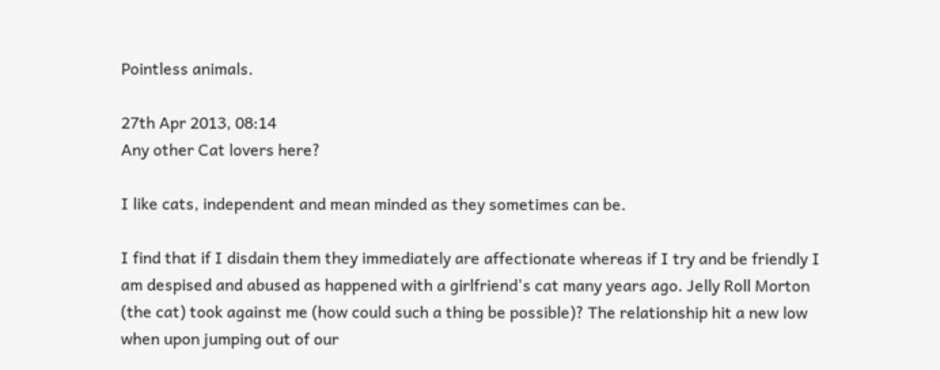Pointless animals.

27th Apr 2013, 08:14
Any other Cat lovers here?

I like cats, independent and mean minded as they sometimes can be.

I find that if I disdain them they immediately are affectionate whereas if I try and be friendly I am despised and abused as happened with a girlfriend's cat many years ago. Jelly Roll Morton (the cat) took against me (how could such a thing be possible)? The relationship hit a new low when upon jumping out of our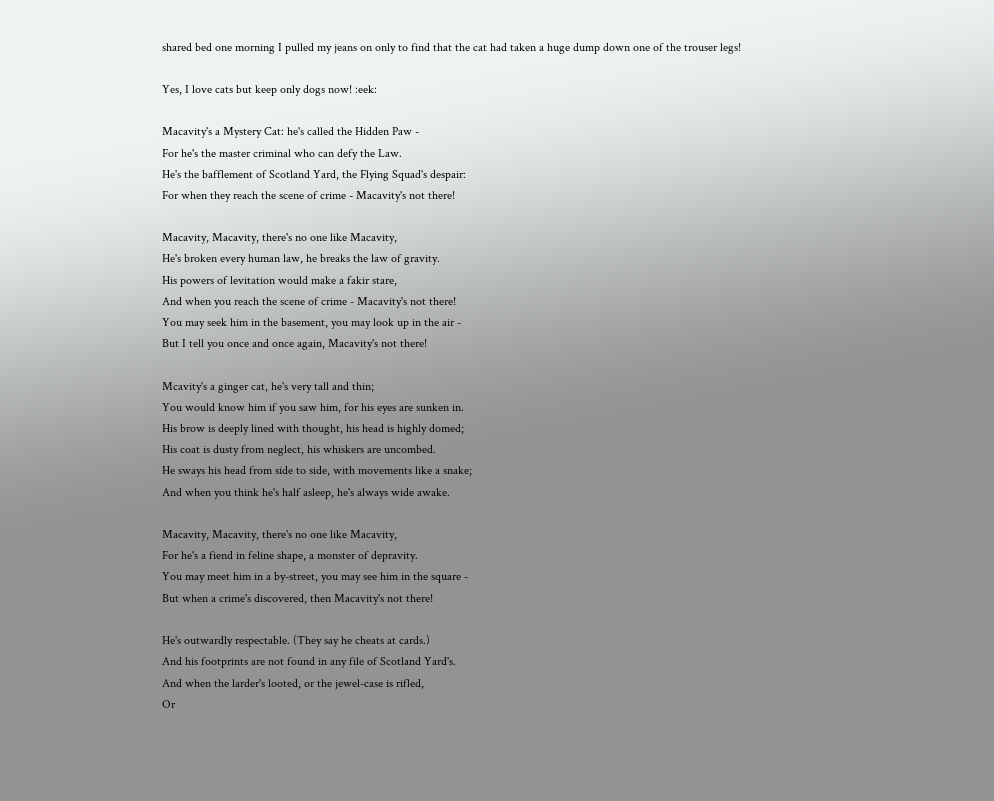shared bed one morning I pulled my jeans on only to find that the cat had taken a huge dump down one of the trouser legs!

Yes, I love cats but keep only dogs now! :eek:

Macavity's a Mystery Cat: he's called the Hidden Paw -
For he's the master criminal who can defy the Law.
He's the bafflement of Scotland Yard, the Flying Squad's despair:
For when they reach the scene of crime - Macavity's not there!

Macavity, Macavity, there's no one like Macavity,
He's broken every human law, he breaks the law of gravity.
His powers of levitation would make a fakir stare,
And when you reach the scene of crime - Macavity's not there!
You may seek him in the basement, you may look up in the air -
But I tell you once and once again, Macavity's not there!

Mcavity's a ginger cat, he's very tall and thin;
You would know him if you saw him, for his eyes are sunken in.
His brow is deeply lined with thought, his head is highly domed;
His coat is dusty from neglect, his whiskers are uncombed.
He sways his head from side to side, with movements like a snake;
And when you think he's half asleep, he's always wide awake.

Macavity, Macavity, there's no one like Macavity,
For he's a fiend in feline shape, a monster of depravity.
You may meet him in a by-street, you may see him in the square -
But when a crime's discovered, then Macavity's not there!

He's outwardly respectable. (They say he cheats at cards.)
And his footprints are not found in any file of Scotland Yard's.
And when the larder's looted, or the jewel-case is rifled,
Or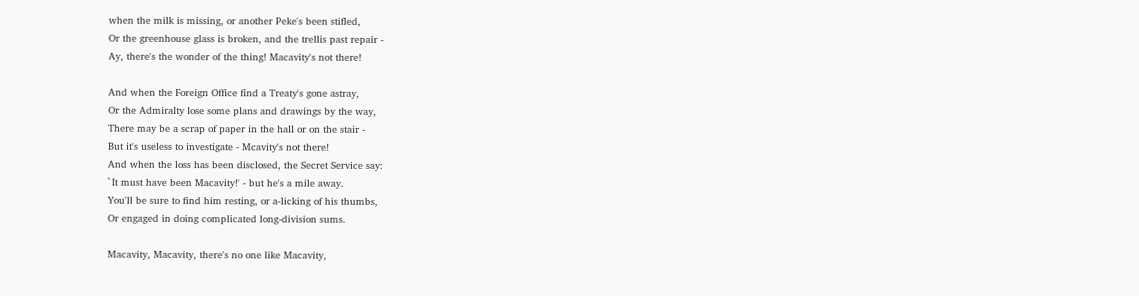when the milk is missing, or another Peke's been stifled,
Or the greenhouse glass is broken, and the trellis past repair -
Ay, there's the wonder of the thing! Macavity's not there!

And when the Foreign Office find a Treaty's gone astray,
Or the Admiralty lose some plans and drawings by the way,
There may be a scrap of paper in the hall or on the stair -
But it's useless to investigate - Mcavity's not there!
And when the loss has been disclosed, the Secret Service say:
`It must have been Macavity!' - but he's a mile away.
You'll be sure to find him resting, or a-licking of his thumbs,
Or engaged in doing complicated long-division sums.

Macavity, Macavity, there's no one like Macavity,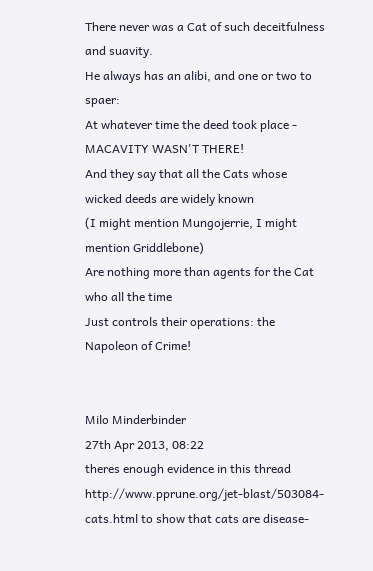There never was a Cat of such deceitfulness and suavity.
He always has an alibi, and one or two to spaer:
At whatever time the deed took place - MACAVITY WASN'T THERE!
And they say that all the Cats whose wicked deeds are widely known
(I might mention Mungojerrie, I might mention Griddlebone)
Are nothing more than agents for the Cat who all the time
Just controls their operations: the Napoleon of Crime!


Milo Minderbinder
27th Apr 2013, 08:22
theres enough evidence in this thread http://www.pprune.org/jet-blast/503084-cats.html to show that cats are disease-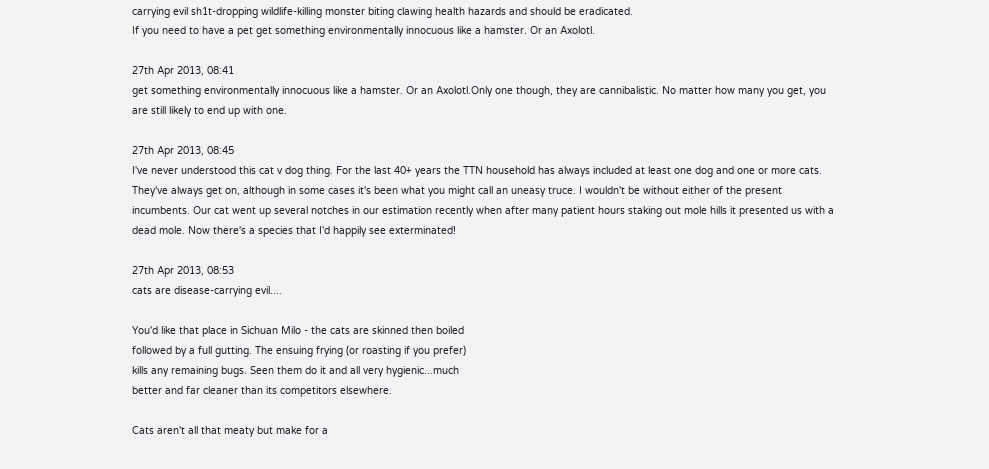carrying evil sh1t-dropping wildlife-killing monster biting clawing health hazards and should be eradicated.
If you need to have a pet get something environmentally innocuous like a hamster. Or an Axolotl.

27th Apr 2013, 08:41
get something environmentally innocuous like a hamster. Or an Axolotl.Only one though, they are cannibalistic. No matter how many you get, you are still likely to end up with one.

27th Apr 2013, 08:45
I've never understood this cat v dog thing. For the last 40+ years the TTN household has always included at least one dog and one or more cats. They've always get on, although in some cases it's been what you might call an uneasy truce. I wouldn't be without either of the present incumbents. Our cat went up several notches in our estimation recently when after many patient hours staking out mole hills it presented us with a dead mole. Now there's a species that I'd happily see exterminated!

27th Apr 2013, 08:53
cats are disease-carrying evil....

You'd like that place in Sichuan Milo - the cats are skinned then boiled
followed by a full gutting. The ensuing frying (or roasting if you prefer)
kills any remaining bugs. Seen them do it and all very hygienic...much
better and far cleaner than its competitors elsewhere.

Cats aren't all that meaty but make for a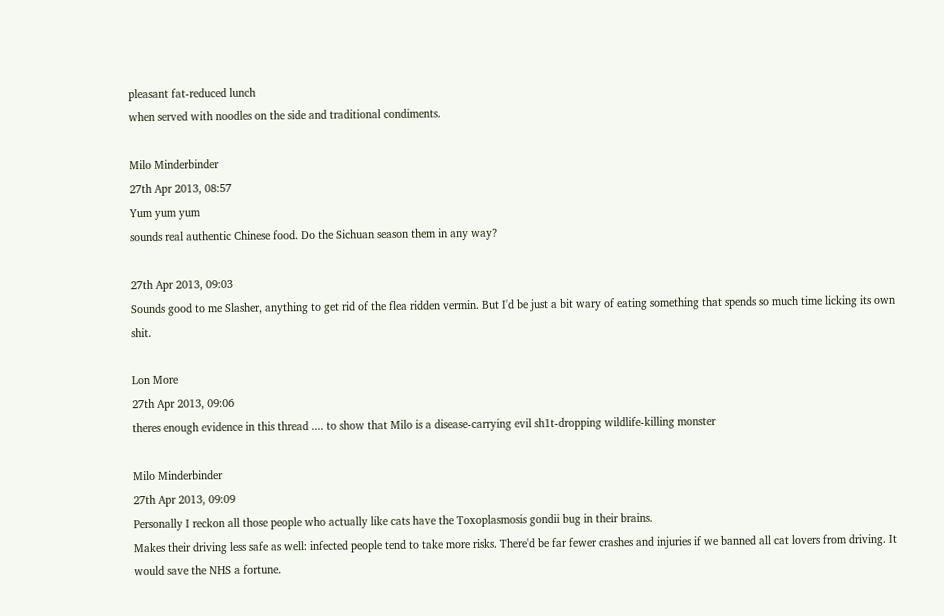pleasant fat-reduced lunch
when served with noodles on the side and traditional condiments.

Milo Minderbinder
27th Apr 2013, 08:57
Yum yum yum
sounds real authentic Chinese food. Do the Sichuan season them in any way?

27th Apr 2013, 09:03
Sounds good to me Slasher, anything to get rid of the flea ridden vermin. But I'd be just a bit wary of eating something that spends so much time licking its own shit.

Lon More
27th Apr 2013, 09:06
theres enough evidence in this thread .... to show that Milo is a disease-carrying evil sh1t-dropping wildlife-killing monster

Milo Minderbinder
27th Apr 2013, 09:09
Personally I reckon all those people who actually like cats have the Toxoplasmosis gondii bug in their brains.
Makes their driving less safe as well: infected people tend to take more risks. There'd be far fewer crashes and injuries if we banned all cat lovers from driving. It would save the NHS a fortune.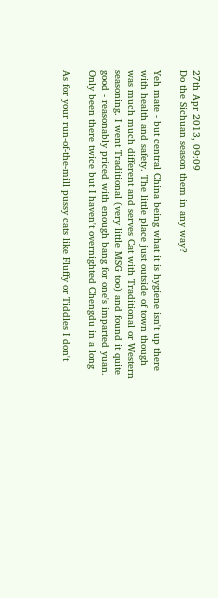27th Apr 2013, 09:09
Do the Sichuan season them in any way?

Yeh mate - but central China being what it is hygiene isn't up there
with health and safety. The little place just outside of town though
was much much different and serves Cat with Traditional or Western
seasoning. I went Traditional (very little MSG too) and found it quite
good - reasonably priced with enough bang for one's imparted yuan.
Only been there twice but I haven't overnighted Chengdu in a long

As for your run-of-the-mill pussy cats like Fluffy or Tiddles I don't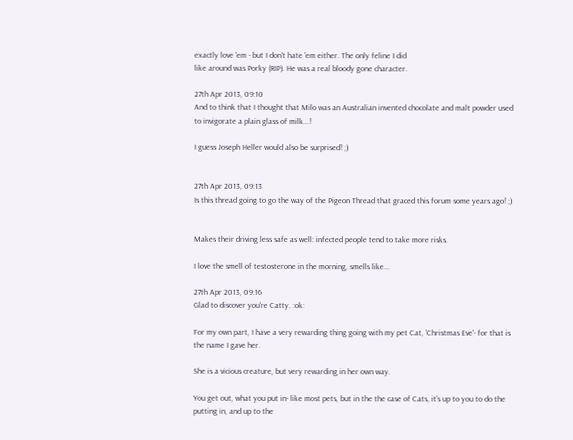exactly love 'em - but I don't hate 'em either. The only feline I did
like around was Porky (RIP). He was a real bloody gone character.

27th Apr 2013, 09:10
And to think that I thought that Milo was an Australian invented chocolate and malt powder used to invigorate a plain glass of milk...!

I guess Joseph Heller would also be surprised! ;)


27th Apr 2013, 09:13
Is this thread going to go the way of the Pigeon Thread that graced this forum some years ago! ;)


Makes their driving less safe as well: infected people tend to take more risks.

I love the smell of testosterone in the morning, smells like...

27th Apr 2013, 09:16
Glad to discover you're Catty. :ok:

For my own part, I have a very rewarding thing going with my pet Cat, 'Christmas Eve'- for that is the name I gave her.

She is a vicious creature, but very rewarding in her own way.

You get out, what you put in- like most pets, but in the the case of Cats, it's up to you to do the putting in, and up to the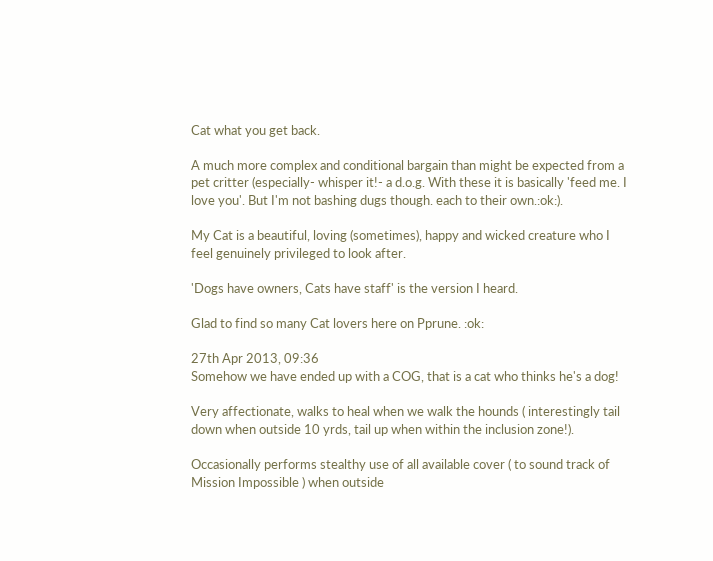Cat what you get back.

A much more complex and conditional bargain than might be expected from a pet critter (especially- whisper it!- a d.o.g. With these it is basically 'feed me. I love you'. But I'm not bashing dugs though. each to their own.:ok:).

My Cat is a beautiful, loving (sometimes), happy and wicked creature who I feel genuinely privileged to look after.

'Dogs have owners, Cats have staff' is the version I heard.

Glad to find so many Cat lovers here on Pprune. :ok:

27th Apr 2013, 09:36
Somehow we have ended up with a COG, that is a cat who thinks he's a dog!

Very affectionate, walks to heal when we walk the hounds ( interestingly tail down when outside 10 yrds, tail up when within the inclusion zone!).

Occasionally performs stealthy use of all available cover ( to sound track of Mission Impossible ) when outside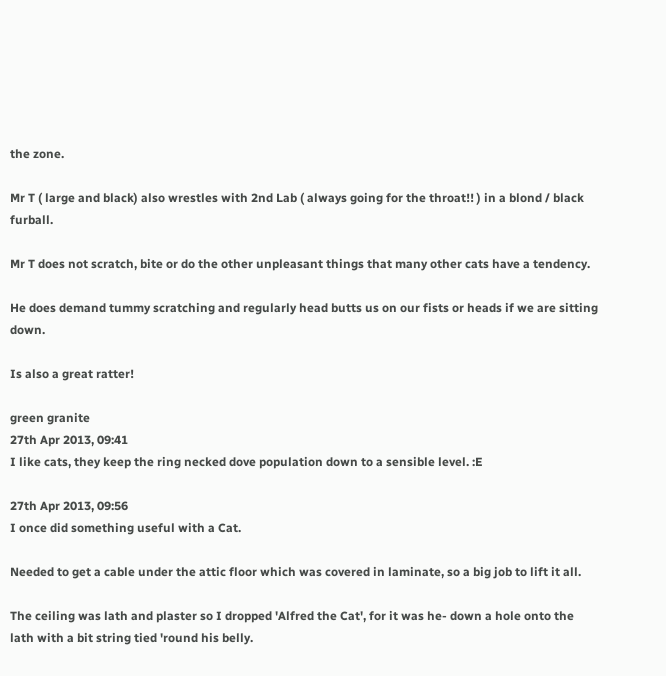the zone.

Mr T ( large and black) also wrestles with 2nd Lab ( always going for the throat!! ) in a blond / black furball.

Mr T does not scratch, bite or do the other unpleasant things that many other cats have a tendency.

He does demand tummy scratching and regularly head butts us on our fists or heads if we are sitting down.

Is also a great ratter!

green granite
27th Apr 2013, 09:41
I like cats, they keep the ring necked dove population down to a sensible level. :E

27th Apr 2013, 09:56
I once did something useful with a Cat.

Needed to get a cable under the attic floor which was covered in laminate, so a big job to lift it all.

The ceiling was lath and plaster so I dropped 'Alfred the Cat', for it was he- down a hole onto the lath with a bit string tied 'round his belly.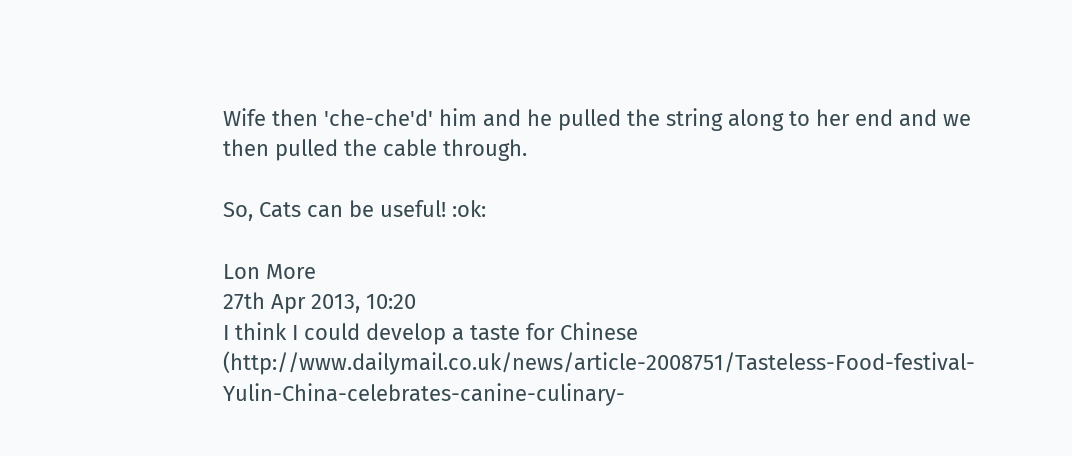Wife then 'che-che'd' him and he pulled the string along to her end and we then pulled the cable through.

So, Cats can be useful! :ok:

Lon More
27th Apr 2013, 10:20
I think I could develop a taste for Chinese (http://www.dailymail.co.uk/news/article-2008751/Tasteless-Food-festival-Yulin-China-celebrates-canine-culinary-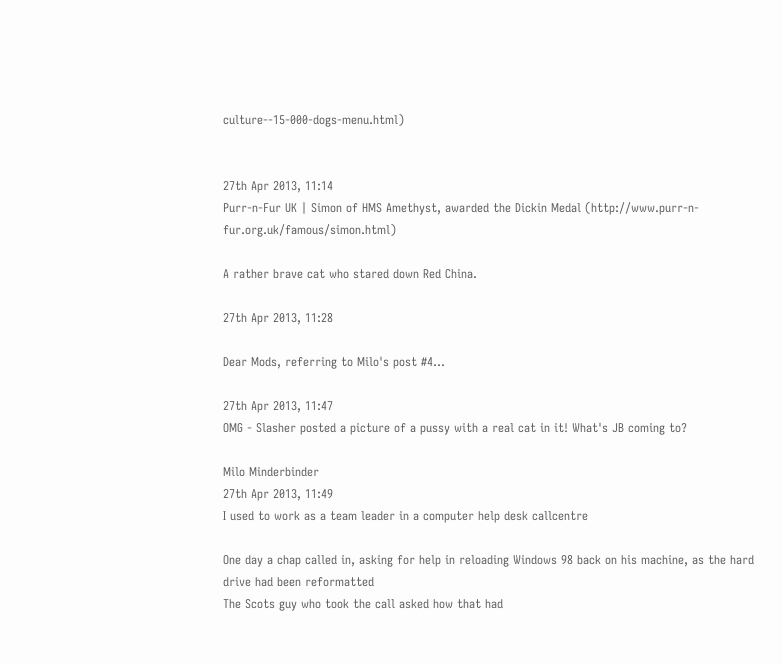culture--15-000-dogs-menu.html)


27th Apr 2013, 11:14
Purr-n-Fur UK | Simon of HMS Amethyst, awarded the Dickin Medal (http://www.purr-n-fur.org.uk/famous/simon.html)

A rather brave cat who stared down Red China.

27th Apr 2013, 11:28

Dear Mods, referring to Milo's post #4...

27th Apr 2013, 11:47
OMG - Slasher posted a picture of a pussy with a real cat in it! What's JB coming to?

Milo Minderbinder
27th Apr 2013, 11:49
I used to work as a team leader in a computer help desk callcentre

One day a chap called in, asking for help in reloading Windows 98 back on his machine, as the hard drive had been reformatted
The Scots guy who took the call asked how that had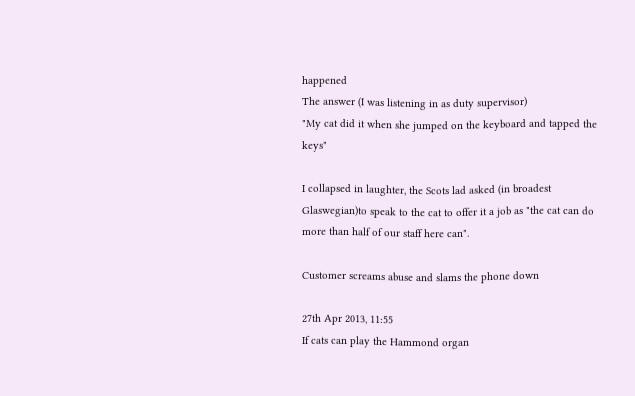happened
The answer (I was listening in as duty supervisor)
"My cat did it when she jumped on the keyboard and tapped the keys"

I collapsed in laughter, the Scots lad asked (in broadest Glaswegian)to speak to the cat to offer it a job as "the cat can do more than half of our staff here can".

Customer screams abuse and slams the phone down

27th Apr 2013, 11:55
If cats can play the Hammond organ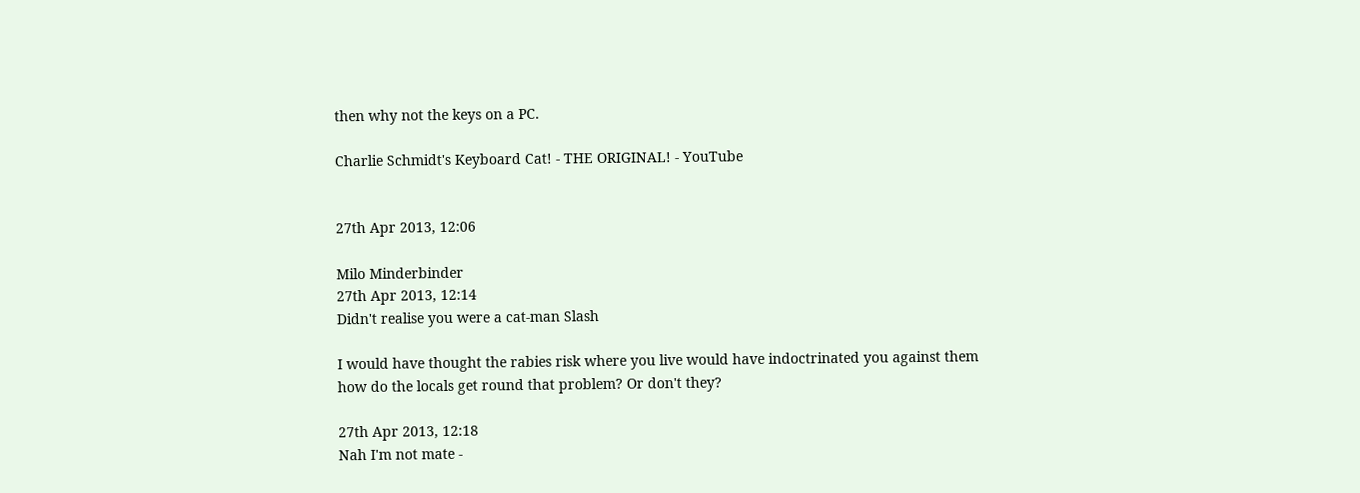then why not the keys on a PC.

Charlie Schmidt's Keyboard Cat! - THE ORIGINAL! - YouTube


27th Apr 2013, 12:06

Milo Minderbinder
27th Apr 2013, 12:14
Didn't realise you were a cat-man Slash

I would have thought the rabies risk where you live would have indoctrinated you against them
how do the locals get round that problem? Or don't they?

27th Apr 2013, 12:18
Nah I'm not mate -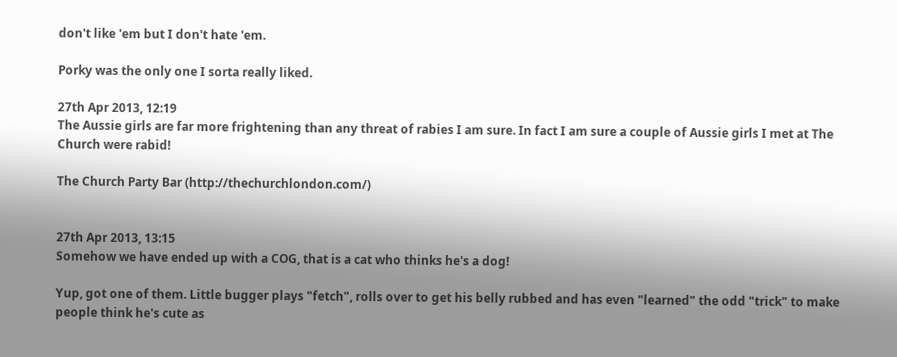don't like 'em but I don't hate 'em.

Porky was the only one I sorta really liked.

27th Apr 2013, 12:19
The Aussie girls are far more frightening than any threat of rabies I am sure. In fact I am sure a couple of Aussie girls I met at The Church were rabid!

The Church Party Bar (http://thechurchlondon.com/)


27th Apr 2013, 13:15
Somehow we have ended up with a COG, that is a cat who thinks he's a dog!

Yup, got one of them. Little bugger plays "fetch", rolls over to get his belly rubbed and has even "learned" the odd "trick" to make people think he's cute as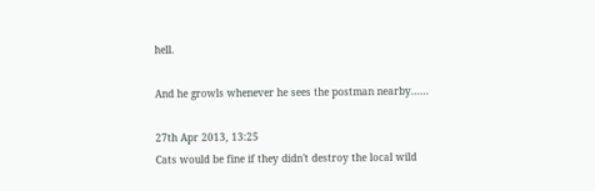hell.

And he growls whenever he sees the postman nearby......

27th Apr 2013, 13:25
Cats would be fine if they didn't destroy the local wild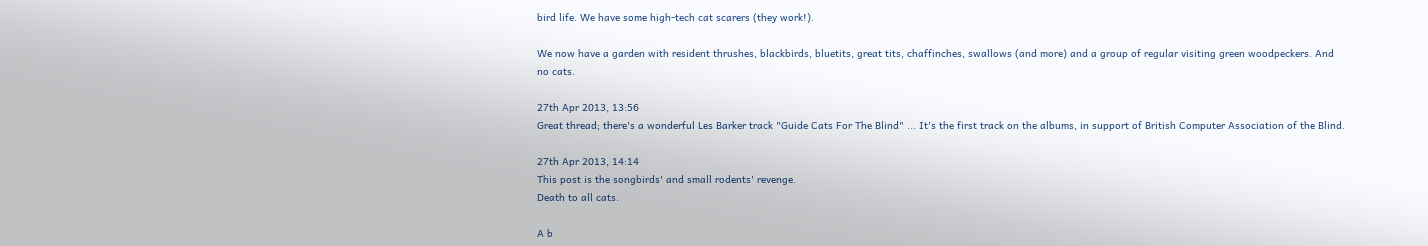bird life. We have some high-tech cat scarers (they work!).

We now have a garden with resident thrushes, blackbirds, bluetits, great tits, chaffinches, swallows (and more) and a group of regular visiting green woodpeckers. And no cats.

27th Apr 2013, 13:56
Great thread; there's a wonderful Les Barker track "Guide Cats For The Blind" ... It's the first track on the albums, in support of British Computer Association of the Blind.

27th Apr 2013, 14:14
This post is the songbirds' and small rodents' revenge.
Death to all cats.

A b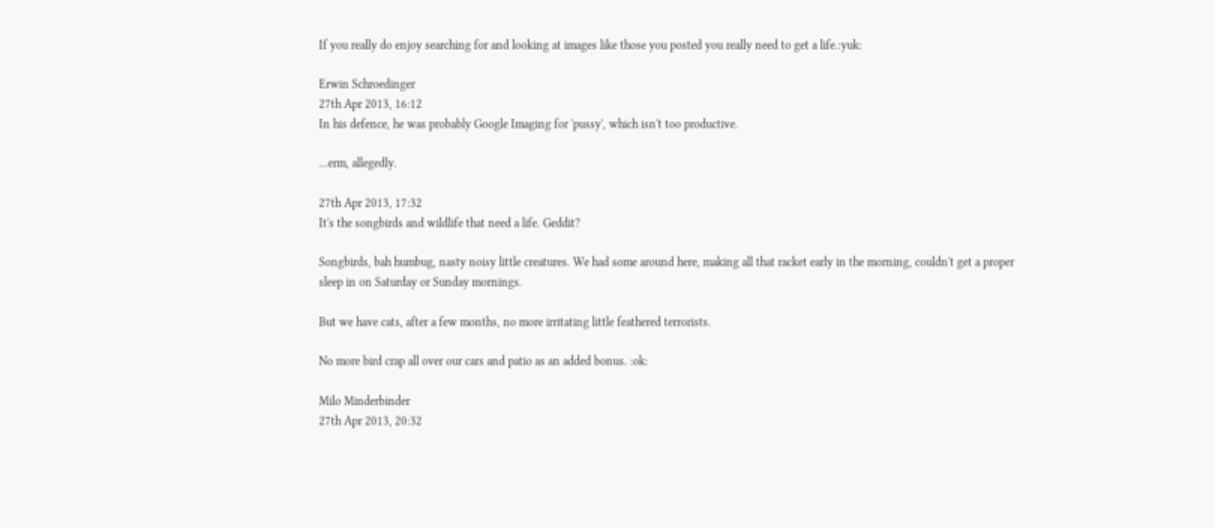If you really do enjoy searching for and looking at images like those you posted you really need to get a life.:yuk:

Erwin Schroedinger
27th Apr 2013, 16:12
In his defence, he was probably Google Imaging for 'pussy', which isn't too productive.

...erm, allegedly.

27th Apr 2013, 17:32
It's the songbirds and wildlife that need a life. Geddit?

Songbirds, bah humbug, nasty noisy little creatures. We had some around here, making all that racket early in the morning, couldn't get a proper sleep in on Saturday or Sunday mornings.

But we have cats, after a few months, no more irritating little feathered terrorists.

No more bird crap all over our cars and patio as an added bonus. :ok:

Milo Minderbinder
27th Apr 2013, 20:32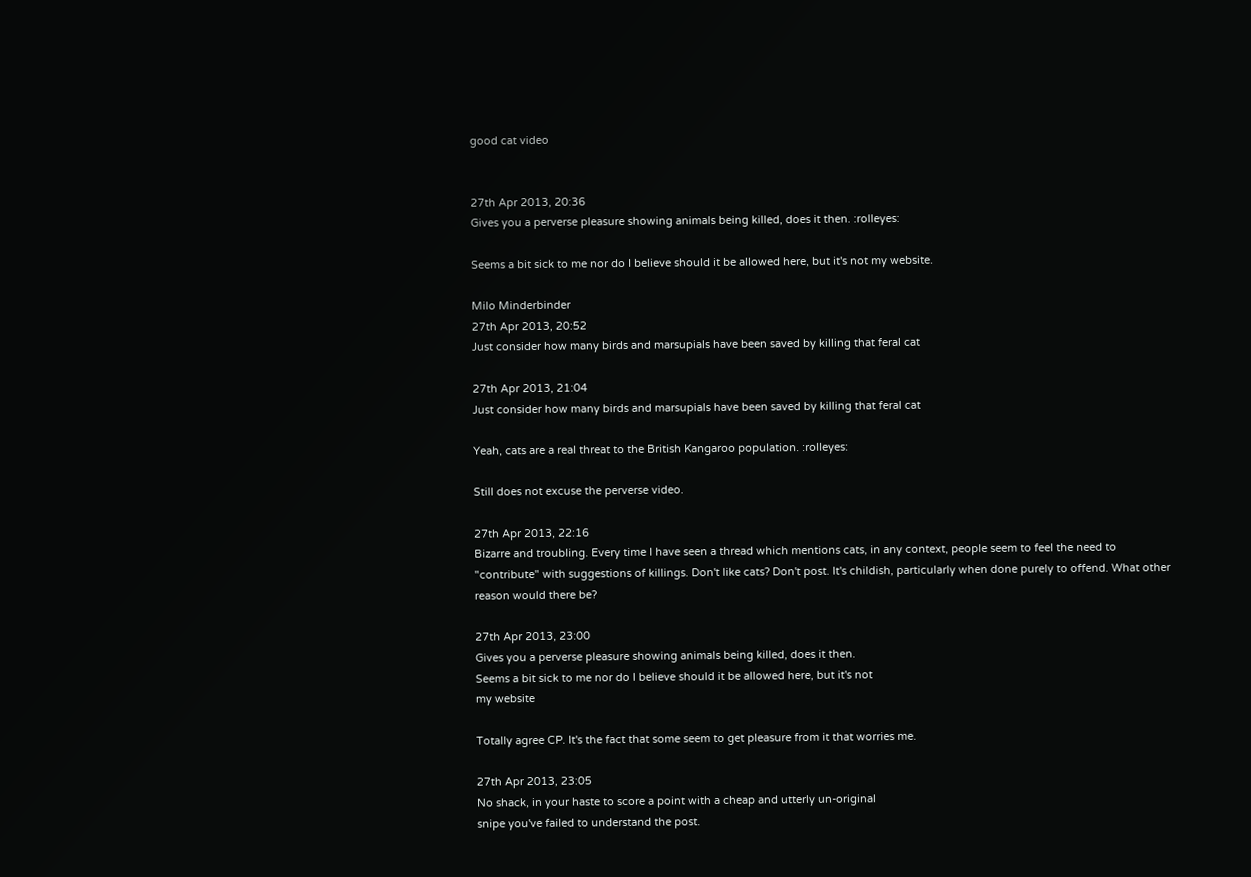good cat video


27th Apr 2013, 20:36
Gives you a perverse pleasure showing animals being killed, does it then. :rolleyes:

Seems a bit sick to me nor do I believe should it be allowed here, but it's not my website.

Milo Minderbinder
27th Apr 2013, 20:52
Just consider how many birds and marsupials have been saved by killing that feral cat

27th Apr 2013, 21:04
Just consider how many birds and marsupials have been saved by killing that feral cat

Yeah, cats are a real threat to the British Kangaroo population. :rolleyes:

Still does not excuse the perverse video.

27th Apr 2013, 22:16
Bizarre and troubling. Every time I have seen a thread which mentions cats, in any context, people seem to feel the need to "contribute" with suggestions of killings. Don't like cats? Don't post. It's childish, particularly when done purely to offend. What other reason would there be?

27th Apr 2013, 23:00
Gives you a perverse pleasure showing animals being killed, does it then.
Seems a bit sick to me nor do I believe should it be allowed here, but it's not
my website

Totally agree CP. It's the fact that some seem to get pleasure from it that worries me.

27th Apr 2013, 23:05
No shack, in your haste to score a point with a cheap and utterly un-original
snipe you've failed to understand the post.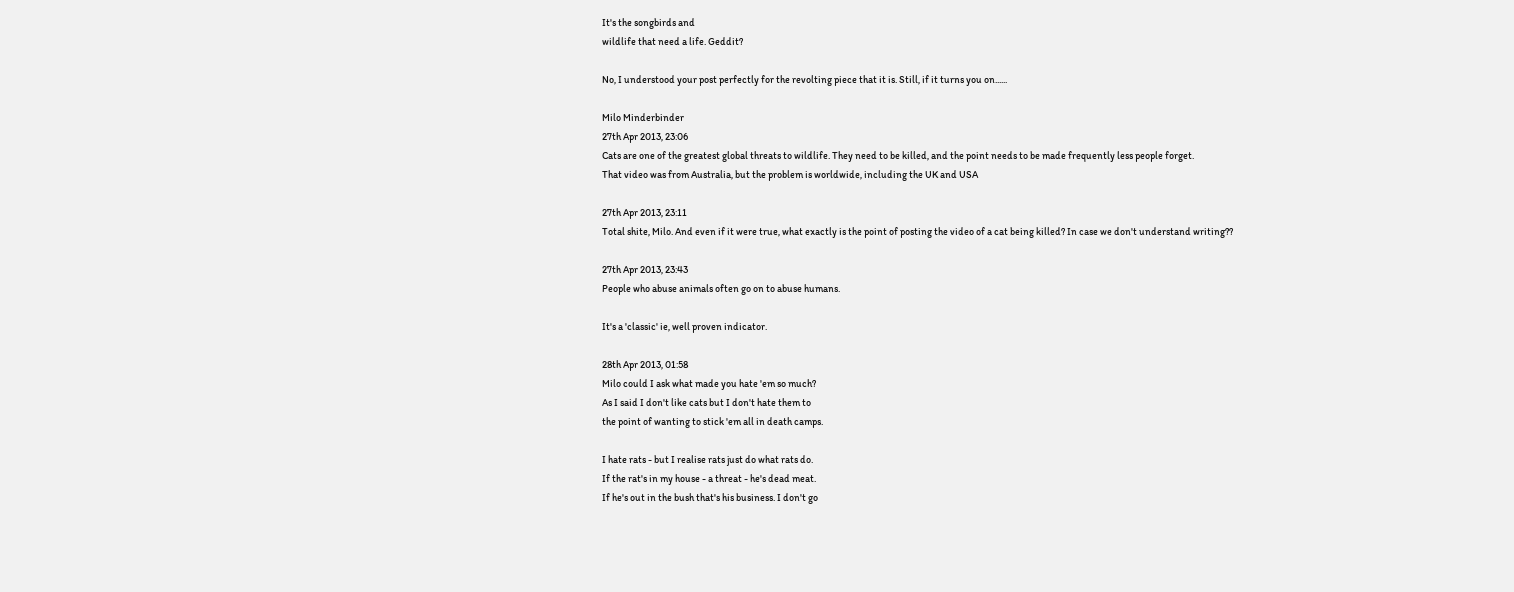It's the songbirds and
wildlife that need a life. Geddit?

No, I understood your post perfectly for the revolting piece that it is. Still, if it turns you on......

Milo Minderbinder
27th Apr 2013, 23:06
Cats are one of the greatest global threats to wildlife. They need to be killed, and the point needs to be made frequently less people forget.
That video was from Australia, but the problem is worldwide, including the UK and USA

27th Apr 2013, 23:11
Total shite, Milo. And even if it were true, what exactly is the point of posting the video of a cat being killed? In case we don't understand writing??

27th Apr 2013, 23:43
People who abuse animals often go on to abuse humans.

It's a 'classic' ie, well proven indicator.

28th Apr 2013, 01:58
Milo could I ask what made you hate 'em so much?
As I said I don't like cats but I don't hate them to
the point of wanting to stick 'em all in death camps.

I hate rats - but I realise rats just do what rats do.
If the rat's in my house - a threat - he's dead meat.
If he's out in the bush that's his business. I don't go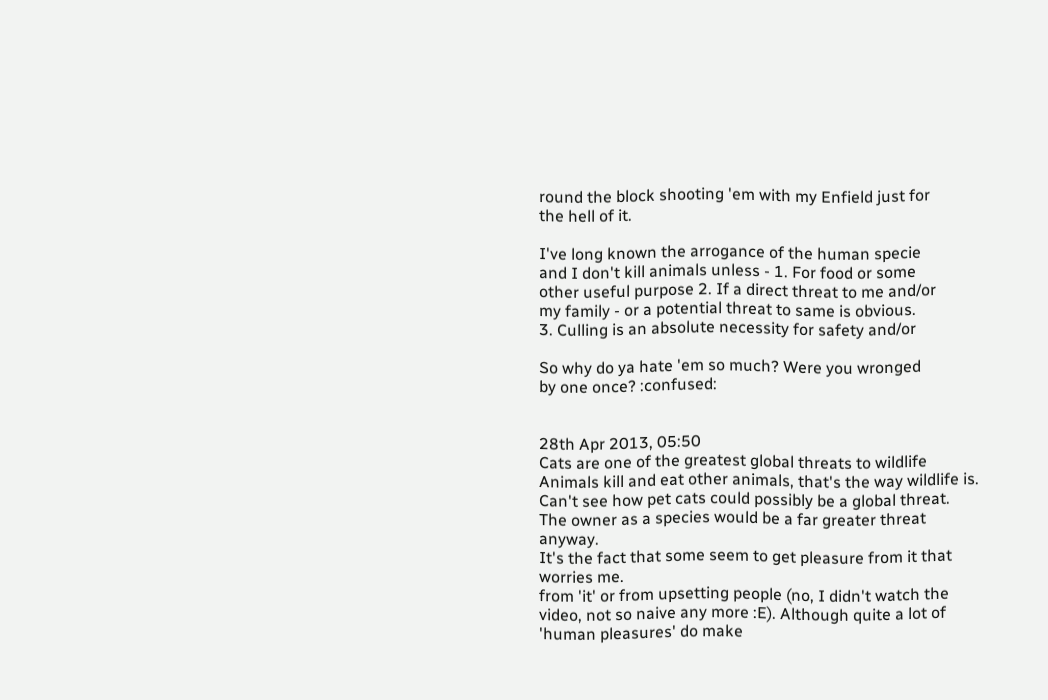round the block shooting 'em with my Enfield just for
the hell of it.

I've long known the arrogance of the human specie
and I don't kill animals unless - 1. For food or some
other useful purpose 2. If a direct threat to me and/or
my family - or a potential threat to same is obvious.
3. Culling is an absolute necessity for safety and/or

So why do ya hate 'em so much? Were you wronged
by one once? :confused:


28th Apr 2013, 05:50
Cats are one of the greatest global threats to wildlife
Animals kill and eat other animals, that's the way wildlife is. Can't see how pet cats could possibly be a global threat. The owner as a species would be a far greater threat anyway.
It's the fact that some seem to get pleasure from it that worries me.
from 'it' or from upsetting people (no, I didn't watch the video, not so naive any more :E). Although quite a lot of 'human pleasures' do make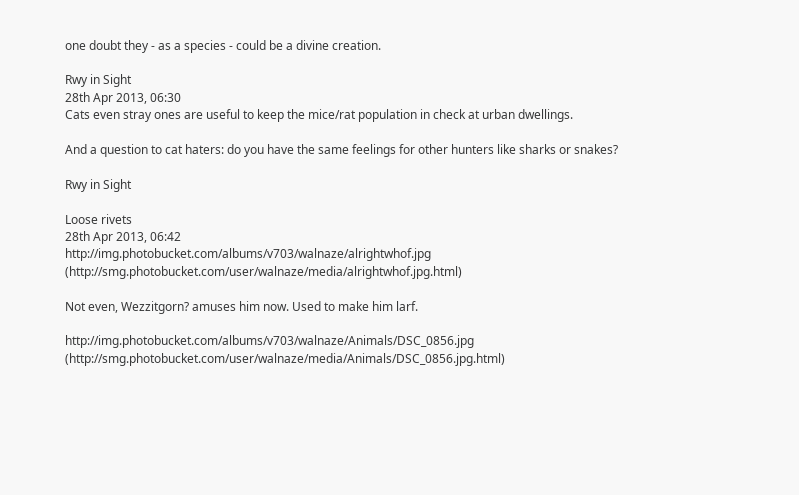one doubt they - as a species - could be a divine creation.

Rwy in Sight
28th Apr 2013, 06:30
Cats even stray ones are useful to keep the mice/rat population in check at urban dwellings.

And a question to cat haters: do you have the same feelings for other hunters like sharks or snakes?

Rwy in Sight

Loose rivets
28th Apr 2013, 06:42
http://img.photobucket.com/albums/v703/walnaze/alrightwhof.jpg (http://smg.photobucket.com/user/walnaze/media/alrightwhof.jpg.html)

Not even, Wezzitgorn? amuses him now. Used to make him larf.

http://img.photobucket.com/albums/v703/walnaze/Animals/DSC_0856.jpg (http://smg.photobucket.com/user/walnaze/media/Animals/DSC_0856.jpg.html)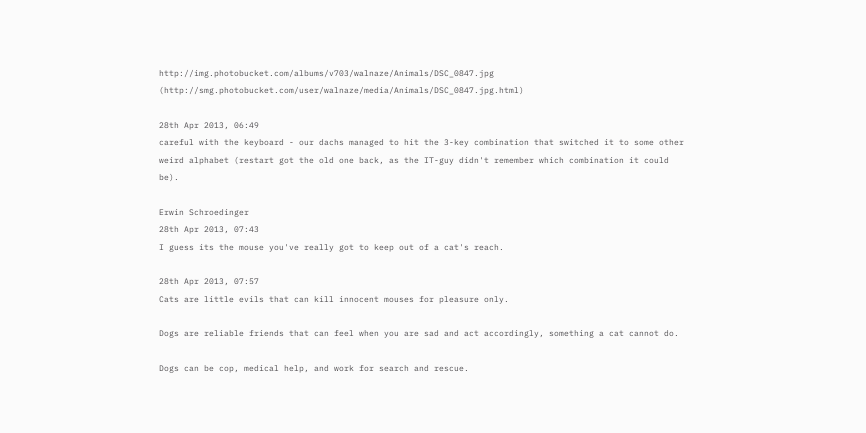http://img.photobucket.com/albums/v703/walnaze/Animals/DSC_0847.jpg (http://smg.photobucket.com/user/walnaze/media/Animals/DSC_0847.jpg.html)

28th Apr 2013, 06:49
careful with the keyboard - our dachs managed to hit the 3-key combination that switched it to some other weird alphabet (restart got the old one back, as the IT-guy didn't remember which combination it could be).

Erwin Schroedinger
28th Apr 2013, 07:43
I guess its the mouse you've really got to keep out of a cat's reach.

28th Apr 2013, 07:57
Cats are little evils that can kill innocent mouses for pleasure only.

Dogs are reliable friends that can feel when you are sad and act accordingly, something a cat cannot do.

Dogs can be cop, medical help, and work for search and rescue.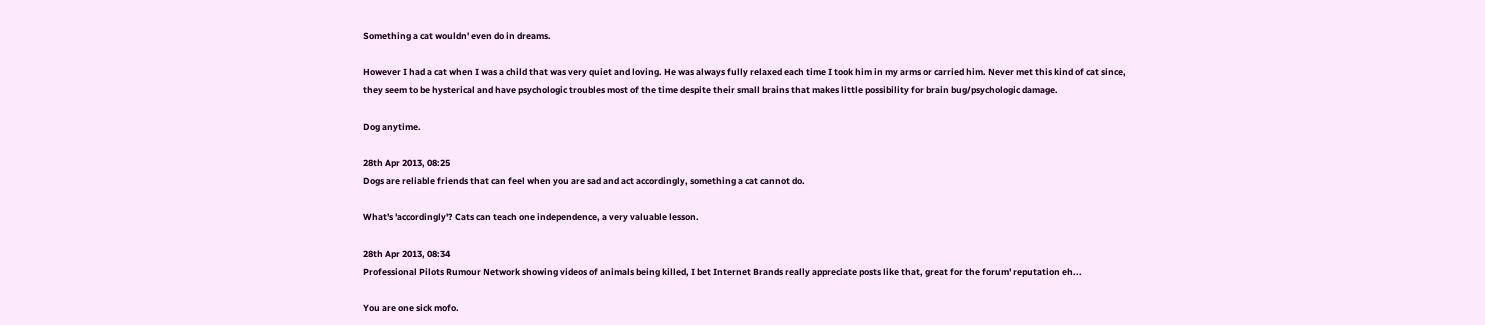Something a cat wouldn' even do in dreams.

However I had a cat when I was a child that was very quiet and loving. He was always fully relaxed each time I took him in my arms or carried him. Never met this kind of cat since, they seem to be hysterical and have psychologic troubles most of the time despite their small brains that makes little possibility for brain bug/psychologic damage.

Dog anytime.

28th Apr 2013, 08:25
Dogs are reliable friends that can feel when you are sad and act accordingly, something a cat cannot do.

What's 'accordingly'? Cats can teach one independence, a very valuable lesson.

28th Apr 2013, 08:34
Professional Pilots Rumour Network showing videos of animals being killed, I bet Internet Brands really appreciate posts like that, great for the forum' reputation eh...

You are one sick mofo.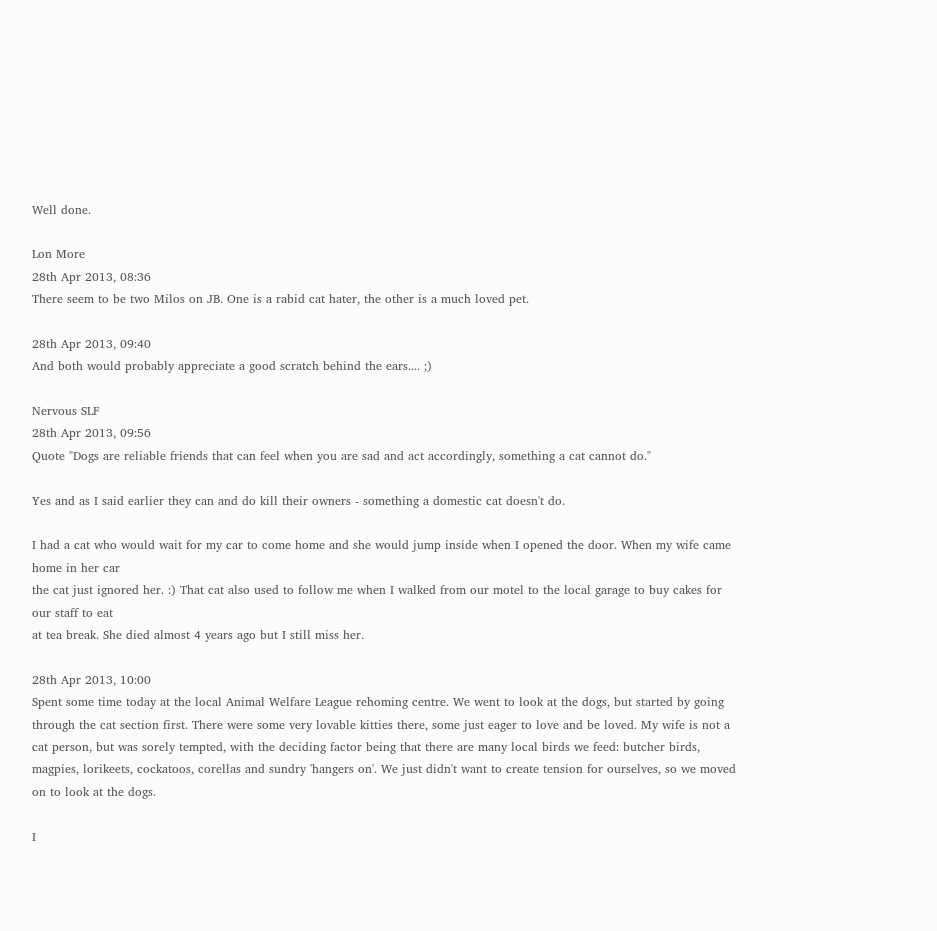Well done.

Lon More
28th Apr 2013, 08:36
There seem to be two Milos on JB. One is a rabid cat hater, the other is a much loved pet.

28th Apr 2013, 09:40
And both would probably appreciate a good scratch behind the ears.... ;)

Nervous SLF
28th Apr 2013, 09:56
Quote "Dogs are reliable friends that can feel when you are sad and act accordingly, something a cat cannot do."

Yes and as I said earlier they can and do kill their owners - something a domestic cat doesn't do.

I had a cat who would wait for my car to come home and she would jump inside when I opened the door. When my wife came home in her car
the cat just ignored her. :) That cat also used to follow me when I walked from our motel to the local garage to buy cakes for our staff to eat
at tea break. She died almost 4 years ago but I still miss her.

28th Apr 2013, 10:00
Spent some time today at the local Animal Welfare League rehoming centre. We went to look at the dogs, but started by going through the cat section first. There were some very lovable kitties there, some just eager to love and be loved. My wife is not a cat person, but was sorely tempted, with the deciding factor being that there are many local birds we feed: butcher birds, magpies, lorikeets, cockatoos, corellas and sundry 'hangers on'. We just didn't want to create tension for ourselves, so we moved on to look at the dogs.

I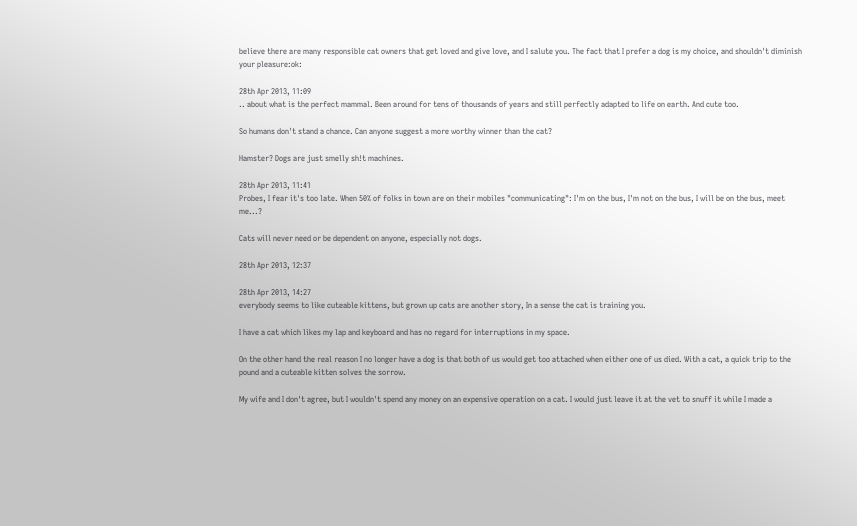believe there are many responsible cat owners that get loved and give love, and I salute you. The fact that I prefer a dog is my choice, and shouldn't diminish your pleasure:ok:

28th Apr 2013, 11:09
.. about what is the perfect mammal. Been around for tens of thousands of years and still perfectly adapted to life on earth. And cute too.

So humans don't stand a chance. Can anyone suggest a more worthy winner than the cat?

Hamster? Dogs are just smelly sh!t machines.

28th Apr 2013, 11:41
Probes, I fear it's too late. When 50% of folks in town are on their mobiles "communicating": I'm on the bus, I'm not on the bus, I will be on the bus, meet me...?

Cats will never need or be dependent on anyone, especially not dogs.

28th Apr 2013, 12:37

28th Apr 2013, 14:27
everybody seems to like cuteable kittens, but grown up cats are another story, In a sense the cat is training you.

I have a cat which likes my lap and keyboard and has no regard for interruptions in my space.

On the other hand the real reason I no longer have a dog is that both of us would get too attached when either one of us died. With a cat, a quick trip to the pound and a cuteable kitten solves the sorrow.

My wife and I don't agree, but I wouldn't spend any money on an expensive operation on a cat. I would just leave it at the vet to snuff it while I made a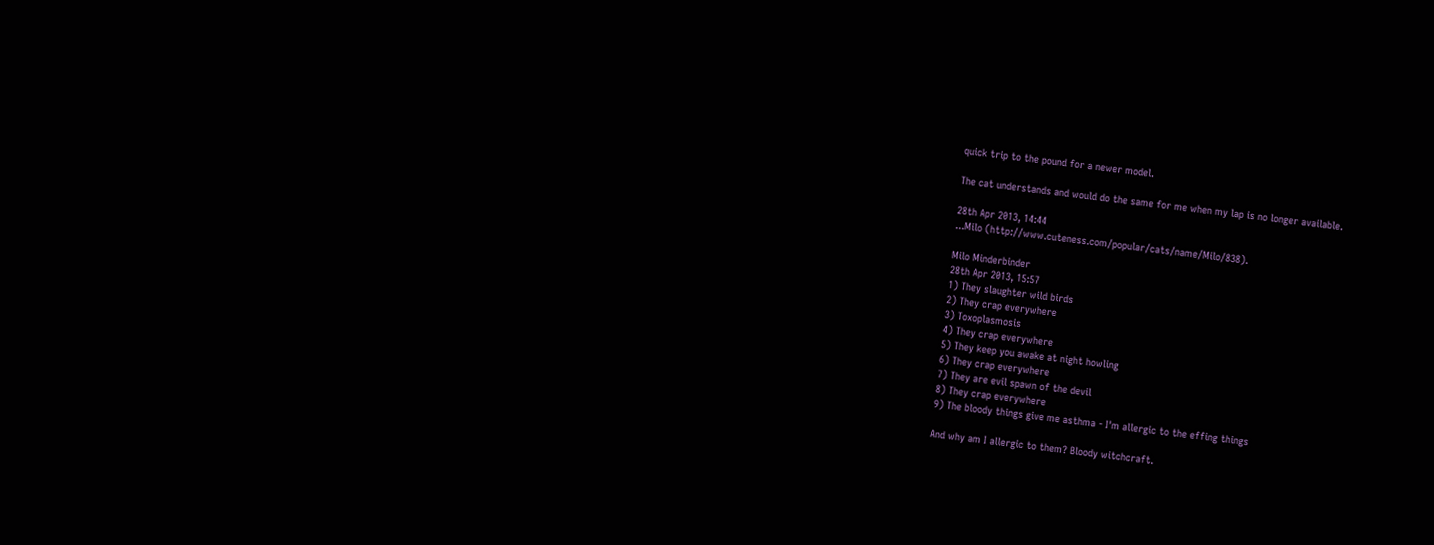quick trip to the pound for a newer model.

The cat understands and would do the same for me when my lap is no longer available.

28th Apr 2013, 14:44
...Milo (http://www.cuteness.com/popular/cats/name/Milo/838).

Milo Minderbinder
28th Apr 2013, 15:57
1) They slaughter wild birds
2) They crap everywhere
3) Toxoplasmosis
4) They crap everywhere
5) They keep you awake at night howling
6) They crap everywhere
7) They are evil spawn of the devil
8) They crap everywhere
9) The bloody things give me asthma - I'm allergic to the effing things

And why am I allergic to them? Bloody witchcraft.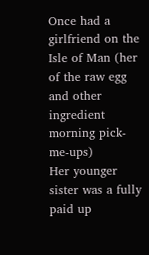Once had a girlfriend on the Isle of Man (her of the raw egg and other ingredient morning pick-me-ups)
Her younger sister was a fully paid up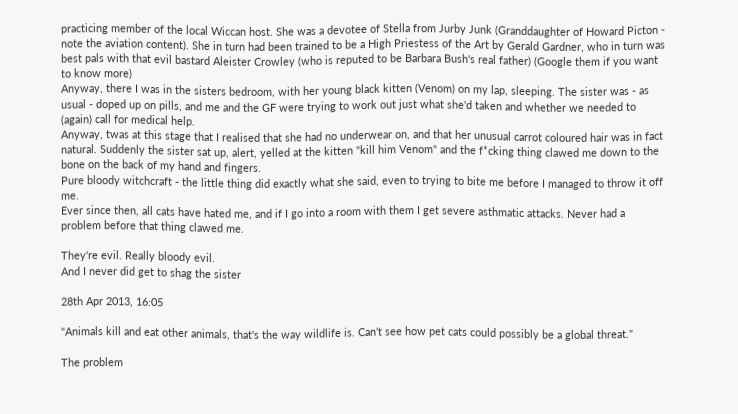practicing member of the local Wiccan host. She was a devotee of Stella from Jurby Junk (Granddaughter of Howard Picton - note the aviation content). She in turn had been trained to be a High Priestess of the Art by Gerald Gardner, who in turn was best pals with that evil bastard Aleister Crowley (who is reputed to be Barbara Bush's real father) (Google them if you want to know more)
Anyway, there I was in the sisters bedroom, with her young black kitten (Venom) on my lap, sleeping. The sister was - as usual - doped up on pills, and me and the GF were trying to work out just what she'd taken and whether we needed to (again) call for medical help.
Anyway, twas at this stage that I realised that she had no underwear on, and that her unusual carrot coloured hair was in fact natural. Suddenly the sister sat up, alert, yelled at the kitten "kill him Venom" and the f*cking thing clawed me down to the bone on the back of my hand and fingers.
Pure bloody witchcraft - the little thing did exactly what she said, even to trying to bite me before I managed to throw it off me.
Ever since then, all cats have hated me, and if I go into a room with them I get severe asthmatic attacks. Never had a problem before that thing clawed me.

They're evil. Really bloody evil.
And I never did get to shag the sister

28th Apr 2013, 16:05

"Animals kill and eat other animals, that's the way wildlife is. Can't see how pet cats could possibly be a global threat."

The problem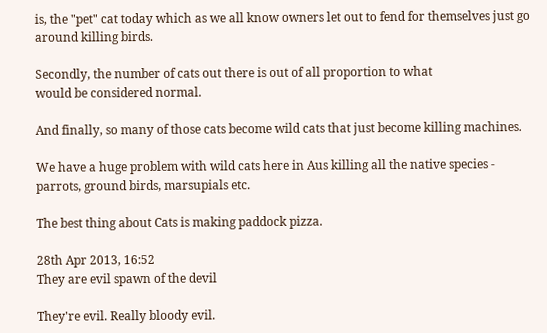is, the "pet" cat today which as we all know owners let out to fend for themselves just go around killing birds.

Secondly, the number of cats out there is out of all proportion to what
would be considered normal.

And finally, so many of those cats become wild cats that just become killing machines.

We have a huge problem with wild cats here in Aus killing all the native species - parrots, ground birds, marsupials etc.

The best thing about Cats is making paddock pizza.

28th Apr 2013, 16:52
They are evil spawn of the devil

They're evil. Really bloody evil.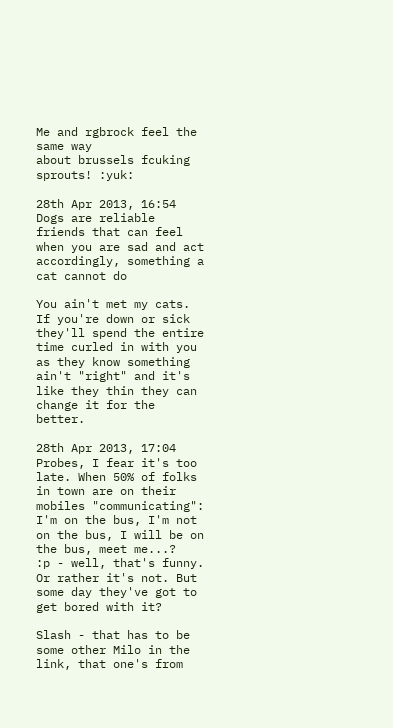Me and rgbrock feel the same way
about brussels fcuking sprouts! :yuk:

28th Apr 2013, 16:54
Dogs are reliable friends that can feel when you are sad and act accordingly, something a cat cannot do

You ain't met my cats. If you're down or sick they'll spend the entire time curled in with you as they know something ain't "right" and it's like they thin they can change it for the better.

28th Apr 2013, 17:04
Probes, I fear it's too late. When 50% of folks in town are on their mobiles "communicating": I'm on the bus, I'm not on the bus, I will be on the bus, meet me...?
:p - well, that's funny. Or rather it's not. But some day they've got to get bored with it?

Slash - that has to be some other Milo in the link, that one's from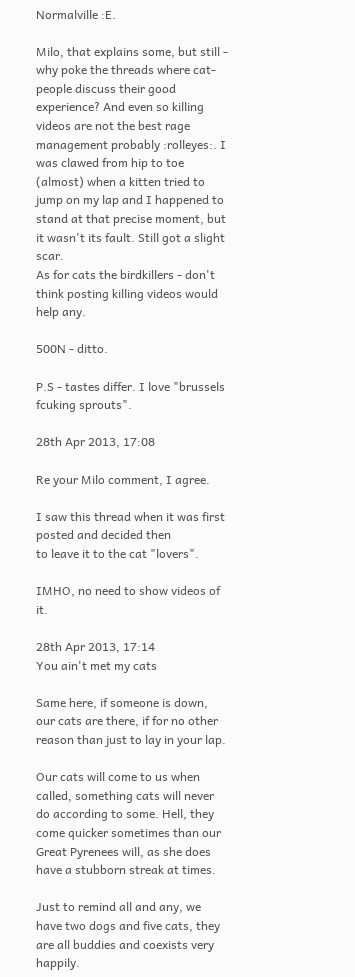Normalville :E.

Milo, that explains some, but still - why poke the threads where cat-people discuss their good experience? And even so killing videos are not the best rage management probably :rolleyes:. I was clawed from hip to toe (almost) when a kitten tried to jump on my lap and I happened to stand at that precise moment, but it wasn't its fault. Still got a slight scar.
As for cats the birdkillers - don't think posting killing videos would help any.

500N - ditto.

P.S - tastes differ. I love "brussels fcuking sprouts".

28th Apr 2013, 17:08

Re your Milo comment, I agree.

I saw this thread when it was first posted and decided then
to leave it to the cat "lovers".

IMHO, no need to show videos of it.

28th Apr 2013, 17:14
You ain't met my cats

Same here, if someone is down, our cats are there, if for no other reason than just to lay in your lap.

Our cats will come to us when called, something cats will never do according to some. Hell, they come quicker sometimes than our Great Pyrenees will, as she does have a stubborn streak at times.

Just to remind all and any, we have two dogs and five cats, they are all buddies and coexists very happily.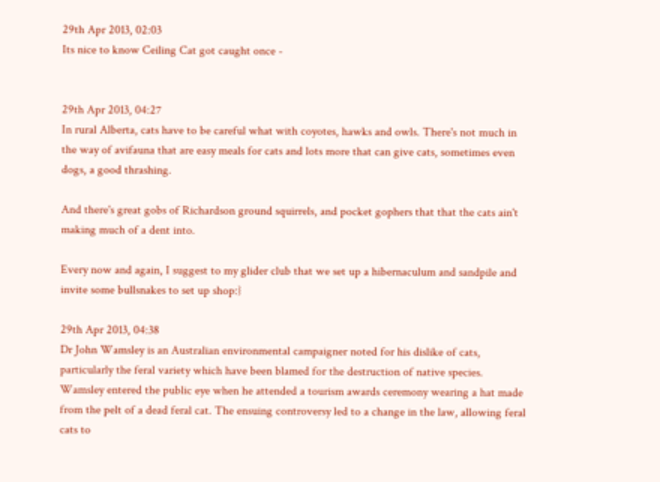29th Apr 2013, 02:03
Its nice to know Ceiling Cat got caught once -


29th Apr 2013, 04:27
In rural Alberta, cats have to be careful what with coyotes, hawks and owls. There's not much in the way of avifauna that are easy meals for cats and lots more that can give cats, sometimes even dogs, a good thrashing.

And there's great gobs of Richardson ground squirrels, and pocket gophers that that the cats ain't making much of a dent into.

Every now and again, I suggest to my glider club that we set up a hibernaculum and sandpile and invite some bullsnakes to set up shop:}

29th Apr 2013, 04:38
Dr John Wamsley is an Australian environmental campaigner noted for his dislike of cats, particularly the feral variety which have been blamed for the destruction of native species. Wamsley entered the public eye when he attended a tourism awards ceremony wearing a hat made from the pelt of a dead feral cat. The ensuing controversy led to a change in the law, allowing feral cats to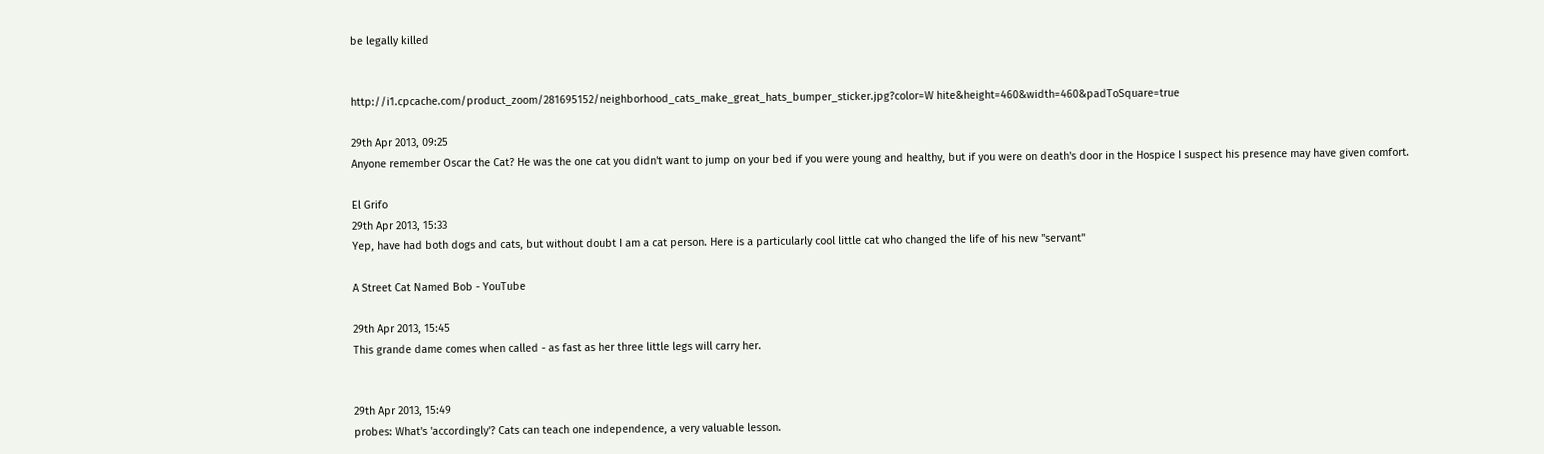be legally killed


http://i1.cpcache.com/product_zoom/281695152/neighborhood_cats_make_great_hats_bumper_sticker.jpg?color=W hite&height=460&width=460&padToSquare=true

29th Apr 2013, 09:25
Anyone remember Oscar the Cat? He was the one cat you didn't want to jump on your bed if you were young and healthy, but if you were on death's door in the Hospice I suspect his presence may have given comfort.

El Grifo
29th Apr 2013, 15:33
Yep, have had both dogs and cats, but without doubt I am a cat person. Here is a particularly cool little cat who changed the life of his new "servant"

A Street Cat Named Bob - YouTube

29th Apr 2013, 15:45
This grande dame comes when called - as fast as her three little legs will carry her.


29th Apr 2013, 15:49
probes: What's 'accordingly'? Cats can teach one independence, a very valuable lesson.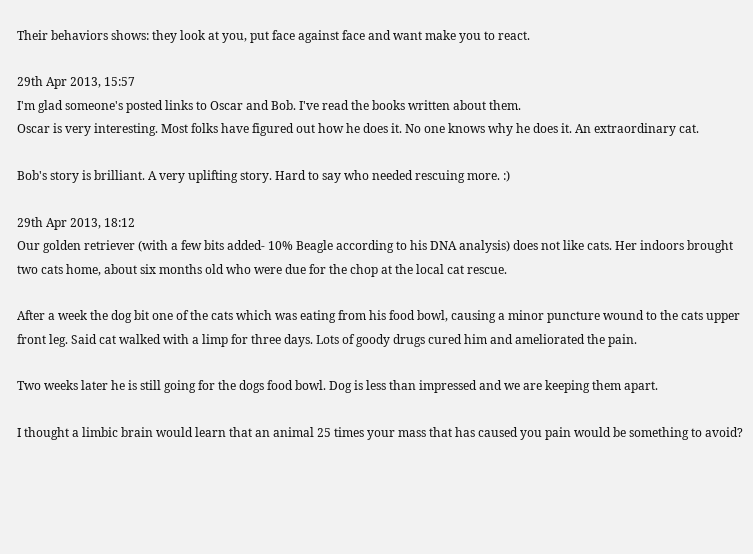Their behaviors shows: they look at you, put face against face and want make you to react.

29th Apr 2013, 15:57
I'm glad someone's posted links to Oscar and Bob. I've read the books written about them.
Oscar is very interesting. Most folks have figured out how he does it. No one knows why he does it. An extraordinary cat.

Bob's story is brilliant. A very uplifting story. Hard to say who needed rescuing more. :)

29th Apr 2013, 18:12
Our golden retriever (with a few bits added- 10% Beagle according to his DNA analysis) does not like cats. Her indoors brought two cats home, about six months old who were due for the chop at the local cat rescue.

After a week the dog bit one of the cats which was eating from his food bowl, causing a minor puncture wound to the cats upper front leg. Said cat walked with a limp for three days. Lots of goody drugs cured him and ameliorated the pain.

Two weeks later he is still going for the dogs food bowl. Dog is less than impressed and we are keeping them apart.

I thought a limbic brain would learn that an animal 25 times your mass that has caused you pain would be something to avoid?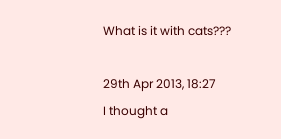What is it with cats???

29th Apr 2013, 18:27
I thought a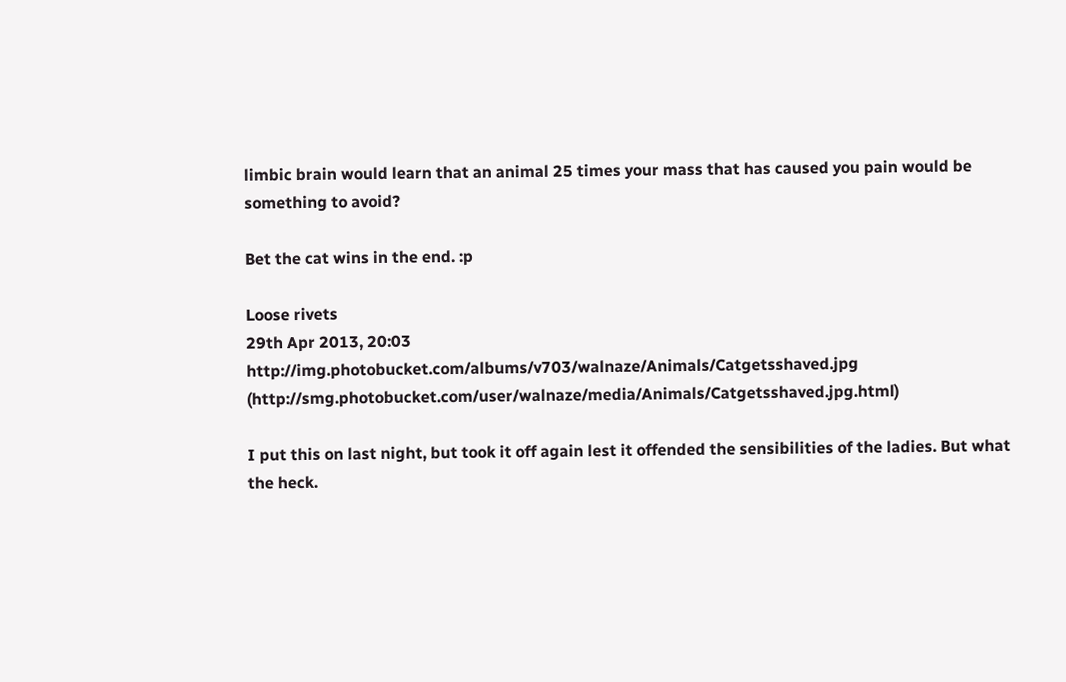limbic brain would learn that an animal 25 times your mass that has caused you pain would be something to avoid?

Bet the cat wins in the end. :p

Loose rivets
29th Apr 2013, 20:03
http://img.photobucket.com/albums/v703/walnaze/Animals/Catgetsshaved.jpg (http://smg.photobucket.com/user/walnaze/media/Animals/Catgetsshaved.jpg.html)

I put this on last night, but took it off again lest it offended the sensibilities of the ladies. But what the heck.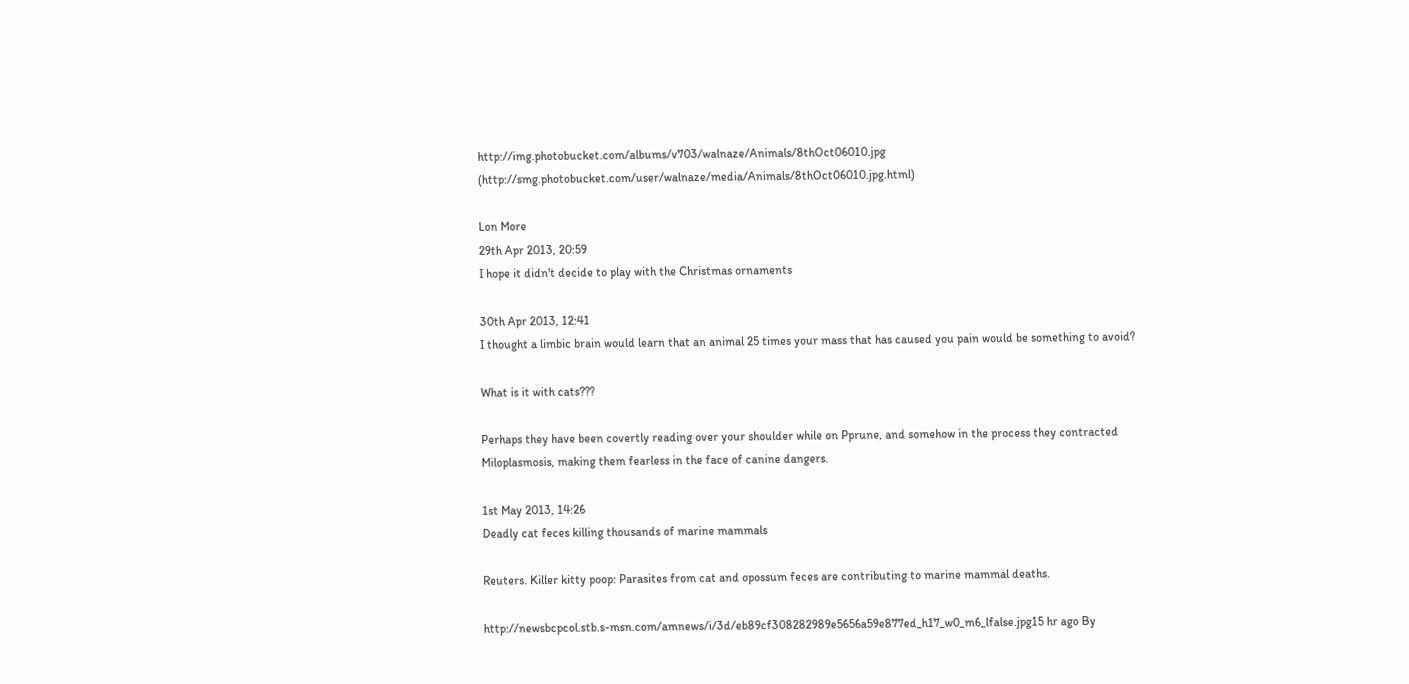http://img.photobucket.com/albums/v703/walnaze/Animals/8thOct06010.jpg (http://smg.photobucket.com/user/walnaze/media/Animals/8thOct06010.jpg.html)

Lon More
29th Apr 2013, 20:59
I hope it didn't decide to play with the Christmas ornaments

30th Apr 2013, 12:41
I thought a limbic brain would learn that an animal 25 times your mass that has caused you pain would be something to avoid?

What is it with cats???

Perhaps they have been covertly reading over your shoulder while on Pprune, and somehow in the process they contracted Miloplasmosis, making them fearless in the face of canine dangers.

1st May 2013, 14:26
Deadly cat feces killing thousands of marine mammals

Reuters. Killer kitty poop: Parasites from cat and opossum feces are contributing to marine mammal deaths.

http://newsbcpcol.stb.s-msn.com/amnews/i/3d/eb89cf308282989e5656a59e877ed_h17_w0_m6_lfalse.jpg15 hr ago By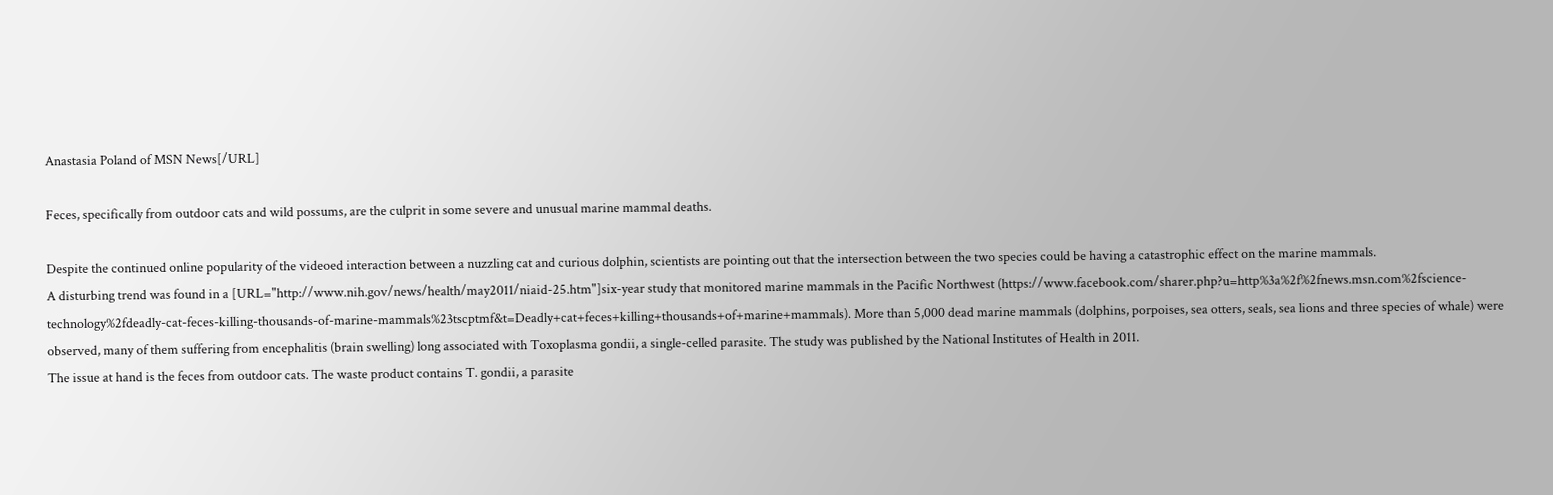Anastasia Poland of MSN News[/URL]

Feces, specifically from outdoor cats and wild possums, are the culprit in some severe and unusual marine mammal deaths.

Despite the continued online popularity of the videoed interaction between a nuzzling cat and curious dolphin, scientists are pointing out that the intersection between the two species could be having a catastrophic effect on the marine mammals.
A disturbing trend was found in a [URL="http://www.nih.gov/news/health/may2011/niaid-25.htm"]six-year study that monitored marine mammals in the Pacific Northwest (https://www.facebook.com/sharer.php?u=http%3a%2f%2fnews.msn.com%2fscience-technology%2fdeadly-cat-feces-killing-thousands-of-marine-mammals%23tscptmf&t=Deadly+cat+feces+killing+thousands+of+marine+mammals). More than 5,000 dead marine mammals (dolphins, porpoises, sea otters, seals, sea lions and three species of whale) were observed, many of them suffering from encephalitis (brain swelling) long associated with Toxoplasma gondii, a single-celled parasite. The study was published by the National Institutes of Health in 2011.
The issue at hand is the feces from outdoor cats. The waste product contains T. gondii, a parasite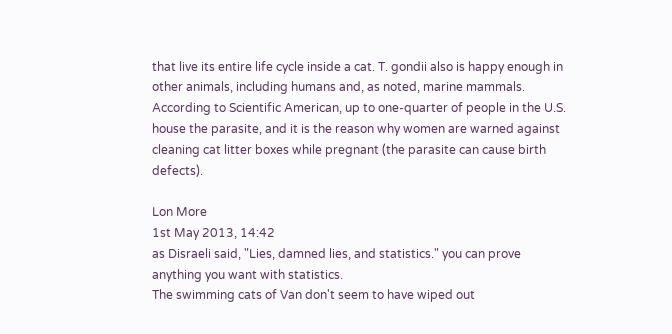that live its entire life cycle inside a cat. T. gondii also is happy enough in other animals, including humans and, as noted, marine mammals.
According to Scientific American, up to one-quarter of people in the U.S. house the parasite, and it is the reason why women are warned against cleaning cat litter boxes while pregnant (the parasite can cause birth defects).

Lon More
1st May 2013, 14:42
as Disraeli said, "Lies, damned lies, and statistics." you can prove anything you want with statistics.
The swimming cats of Van don't seem to have wiped out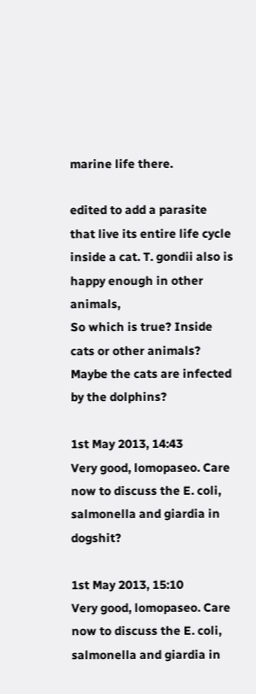marine life there.

edited to add a parasite that live its entire life cycle inside a cat. T. gondii also is happy enough in other animals,
So which is true? Inside cats or other animals? Maybe the cats are infected by the dolphins?

1st May 2013, 14:43
Very good, lomopaseo. Care now to discuss the E. coli, salmonella and giardia in dogshit?

1st May 2013, 15:10
Very good, lomopaseo. Care now to discuss the E. coli, salmonella and giardia in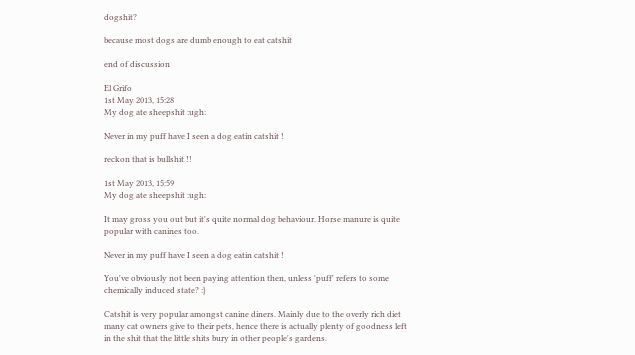dogshit?

because most dogs are dumb enough to eat catshit

end of discussion

El Grifo
1st May 2013, 15:28
My dog ate sheepshit :ugh:

Never in my puff have I seen a dog eatin catshit !

reckon that is bullshit !!

1st May 2013, 15:59
My dog ate sheepshit :ugh:

It may gross you out but it's quite normal dog behaviour. Horse manure is quite popular with canines too.

Never in my puff have I seen a dog eatin catshit !

You've obviously not been paying attention then, unless 'puff' refers to some chemically induced state? :}

Catshit is very popular amongst canine diners. Mainly due to the overly rich diet many cat owners give to their pets, hence there is actually plenty of goodness left in the shit that the little shits bury in other people's gardens.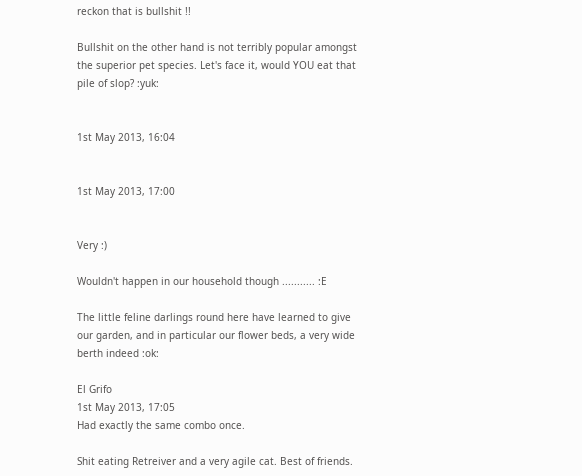reckon that is bullshit !!

Bullshit on the other hand is not terribly popular amongst the superior pet species. Let's face it, would YOU eat that pile of slop? :yuk:


1st May 2013, 16:04


1st May 2013, 17:00


Very :)

Wouldn't happen in our household though ........... :E

The little feline darlings round here have learned to give our garden, and in particular our flower beds, a very wide berth indeed :ok:

El Grifo
1st May 2013, 17:05
Had exactly the same combo once.

Shit eating Retreiver and a very agile cat. Best of friends.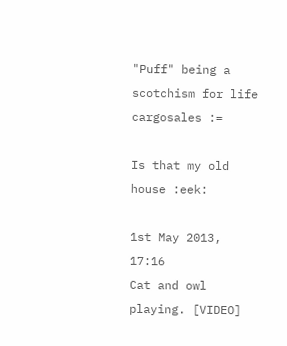"Puff" being a scotchism for life cargosales :=

Is that my old house :eek:

1st May 2013, 17:16
Cat and owl playing. [VIDEO]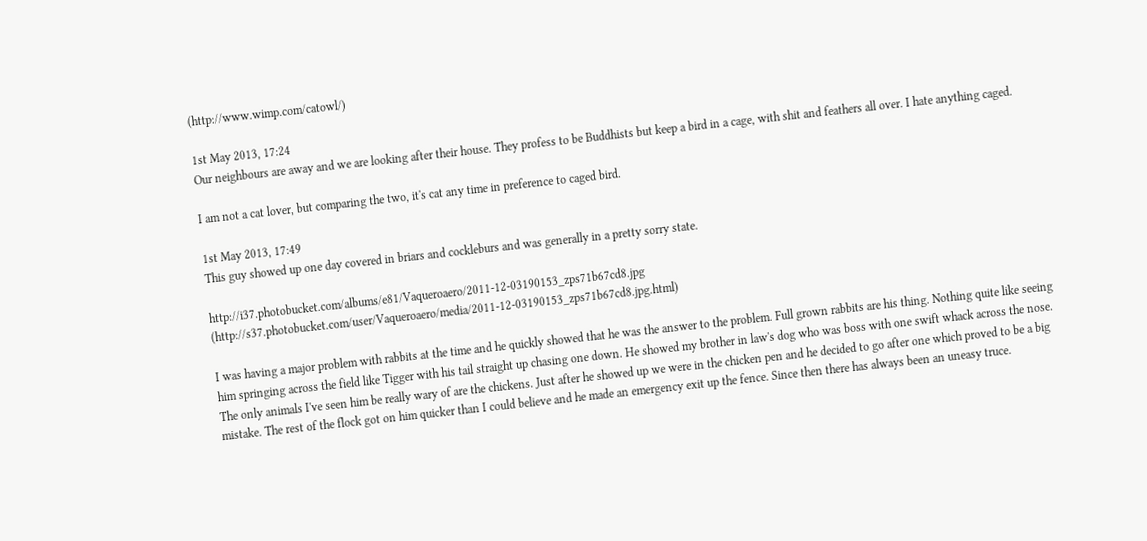(http://www.wimp.com/catowl/)

1st May 2013, 17:24
Our neighbours are away and we are looking after their house. They profess to be Buddhists but keep a bird in a cage, with shit and feathers all over. I hate anything caged.

I am not a cat lover, but comparing the two, it's cat any time in preference to caged bird.

1st May 2013, 17:49
This guy showed up one day covered in briars and cockleburs and was generally in a pretty sorry state.

http://i37.photobucket.com/albums/e81/Vaqueroaero/2011-12-03190153_zps71b67cd8.jpg (http://s37.photobucket.com/user/Vaqueroaero/media/2011-12-03190153_zps71b67cd8.jpg.html)

I was having a major problem with rabbits at the time and he quickly showed that he was the answer to the problem. Full grown rabbits are his thing. Nothing quite like seeing him springing across the field like Tigger with his tail straight up chasing one down. He showed my brother in law's dog who was boss with one swift whack across the nose. The only animals I've seen him be really wary of are the chickens. Just after he showed up we were in the chicken pen and he decided to go after one which proved to be a big mistake. The rest of the flock got on him quicker than I could believe and he made an emergency exit up the fence. Since then there has always been an uneasy truce.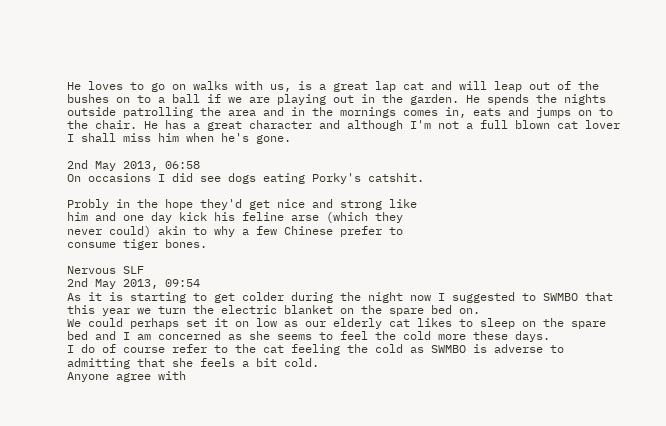He loves to go on walks with us, is a great lap cat and will leap out of the bushes on to a ball if we are playing out in the garden. He spends the nights outside patrolling the area and in the mornings comes in, eats and jumps on to the chair. He has a great character and although I'm not a full blown cat lover I shall miss him when he's gone.

2nd May 2013, 06:58
On occasions I did see dogs eating Porky's catshit.

Probly in the hope they'd get nice and strong like
him and one day kick his feline arse (which they
never could) akin to why a few Chinese prefer to
consume tiger bones.

Nervous SLF
2nd May 2013, 09:54
As it is starting to get colder during the night now I suggested to SWMBO that this year we turn the electric blanket on the spare bed on.
We could perhaps set it on low as our elderly cat likes to sleep on the spare bed and I am concerned as she seems to feel the cold more these days.
I do of course refer to the cat feeling the cold as SWMBO is adverse to admitting that she feels a bit cold.
Anyone agree with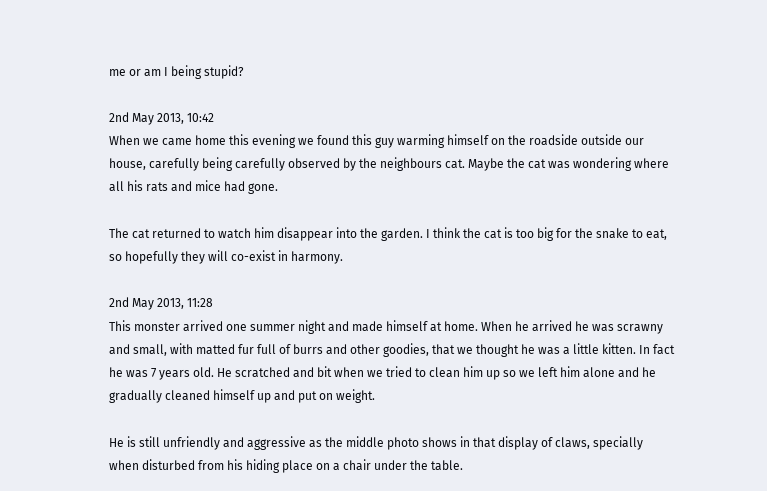me or am I being stupid?

2nd May 2013, 10:42
When we came home this evening we found this guy warming himself on the roadside outside our house, carefully being carefully observed by the neighbours cat. Maybe the cat was wondering where all his rats and mice had gone.

The cat returned to watch him disappear into the garden. I think the cat is too big for the snake to eat, so hopefully they will co-exist in harmony.

2nd May 2013, 11:28
This monster arrived one summer night and made himself at home. When he arrived he was scrawny and small, with matted fur full of burrs and other goodies, that we thought he was a little kitten. In fact he was 7 years old. He scratched and bit when we tried to clean him up so we left him alone and he gradually cleaned himself up and put on weight.

He is still unfriendly and aggressive as the middle photo shows in that display of claws, specially when disturbed from his hiding place on a chair under the table.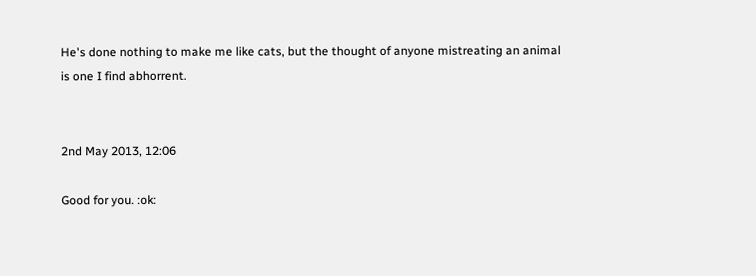He's done nothing to make me like cats, but the thought of anyone mistreating an animal is one I find abhorrent.


2nd May 2013, 12:06

Good for you. :ok: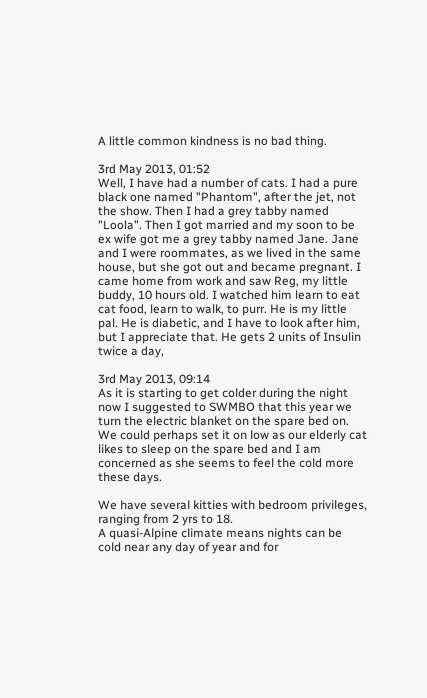A little common kindness is no bad thing.

3rd May 2013, 01:52
Well, I have had a number of cats. I had a pure black one named "Phantom", after the jet, not the show. Then I had a grey tabby named "Loola". Then I got married and my soon to be ex wife got me a grey tabby named Jane. Jane and I were roommates, as we lived in the same house, but she got out and became pregnant. I came home from work and saw Reg, my little buddy, 10 hours old. I watched him learn to eat cat food, learn to walk, to purr. He is my little pal. He is diabetic, and I have to look after him, but I appreciate that. He gets 2 units of Insulin twice a day,

3rd May 2013, 09:14
As it is starting to get colder during the night now I suggested to SWMBO that this year we turn the electric blanket on the spare bed on.
We could perhaps set it on low as our elderly cat likes to sleep on the spare bed and I am concerned as she seems to feel the cold more these days.

We have several kitties with bedroom privileges, ranging from 2 yrs to 18.
A quasi-Alpine climate means nights can be cold near any day of year and for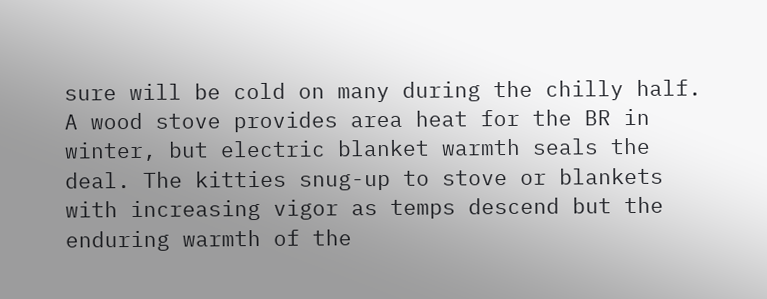sure will be cold on many during the chilly half. A wood stove provides area heat for the BR in winter, but electric blanket warmth seals the deal. The kitties snug-up to stove or blankets with increasing vigor as temps descend but the enduring warmth of the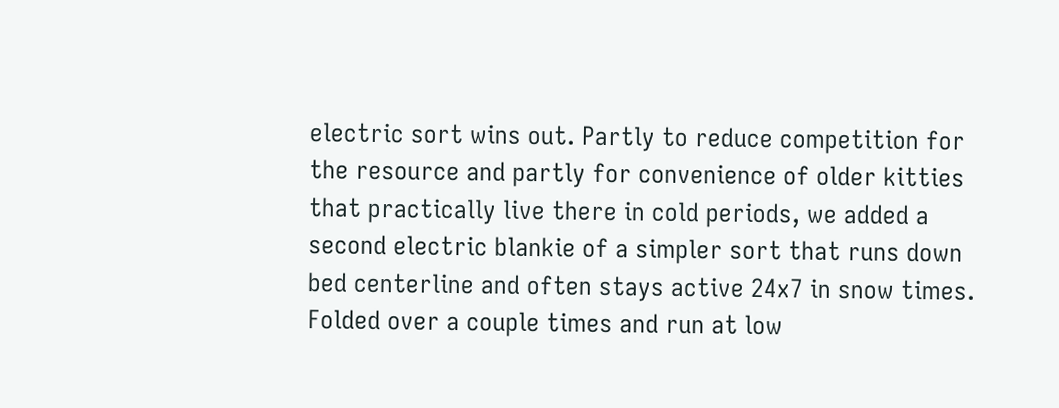electric sort wins out. Partly to reduce competition for the resource and partly for convenience of older kitties that practically live there in cold periods, we added a second electric blankie of a simpler sort that runs down bed centerline and often stays active 24x7 in snow times. Folded over a couple times and run at low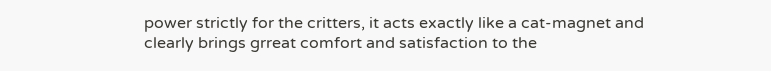power strictly for the critters, it acts exactly like a cat-magnet and clearly brings grreat comfort and satisfaction to the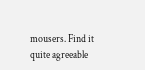mousers. Find it quite agreeable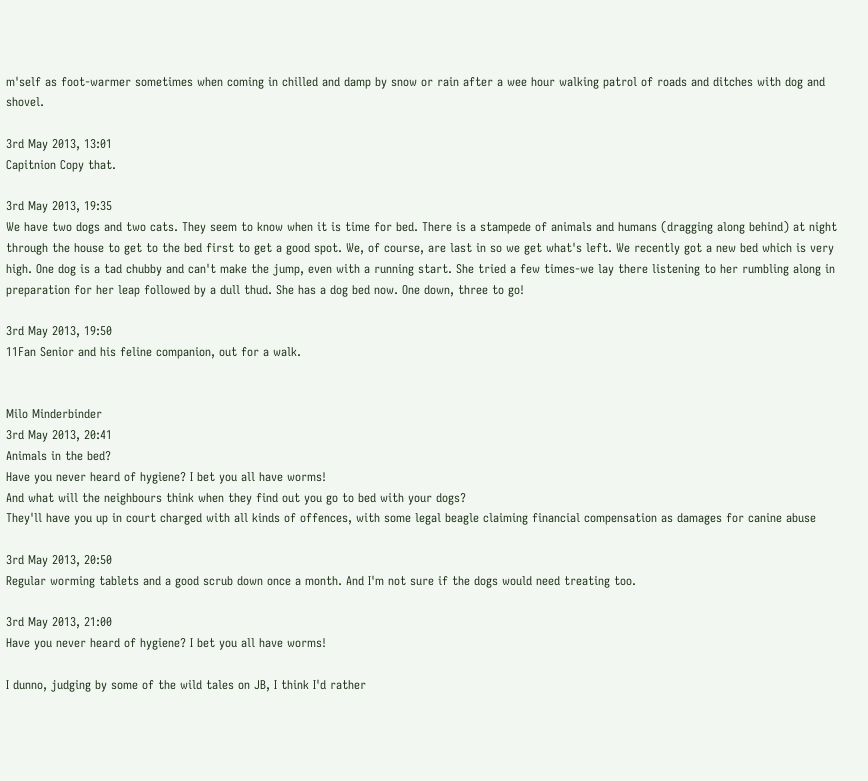m'self as foot-warmer sometimes when coming in chilled and damp by snow or rain after a wee hour walking patrol of roads and ditches with dog and shovel.

3rd May 2013, 13:01
Capitnion Copy that.

3rd May 2013, 19:35
We have two dogs and two cats. They seem to know when it is time for bed. There is a stampede of animals and humans (dragging along behind) at night through the house to get to the bed first to get a good spot. We, of course, are last in so we get what's left. We recently got a new bed which is very high. One dog is a tad chubby and can't make the jump, even with a running start. She tried a few times-we lay there listening to her rumbling along in preparation for her leap followed by a dull thud. She has a dog bed now. One down, three to go!

3rd May 2013, 19:50
11Fan Senior and his feline companion, out for a walk.


Milo Minderbinder
3rd May 2013, 20:41
Animals in the bed?
Have you never heard of hygiene? I bet you all have worms!
And what will the neighbours think when they find out you go to bed with your dogs?
They'll have you up in court charged with all kinds of offences, with some legal beagle claiming financial compensation as damages for canine abuse

3rd May 2013, 20:50
Regular worming tablets and a good scrub down once a month. And I'm not sure if the dogs would need treating too.

3rd May 2013, 21:00
Have you never heard of hygiene? I bet you all have worms!

I dunno, judging by some of the wild tales on JB, I think I'd rather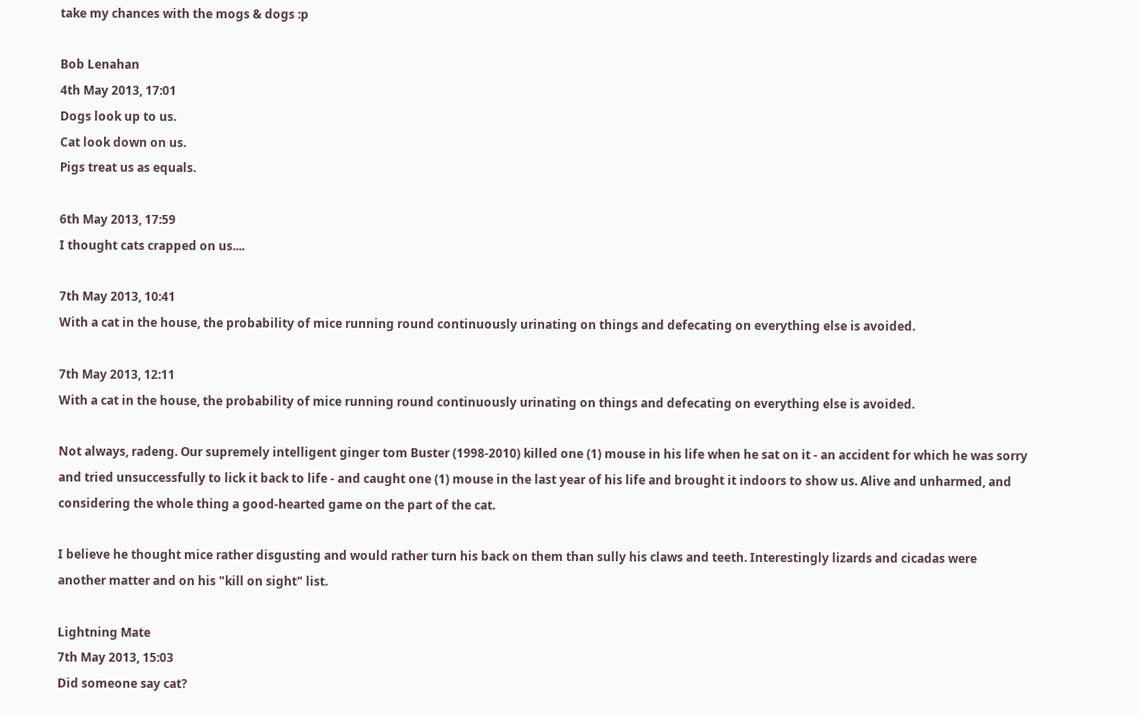take my chances with the mogs & dogs :p

Bob Lenahan
4th May 2013, 17:01
Dogs look up to us.
Cat look down on us.
Pigs treat us as equals.

6th May 2013, 17:59
I thought cats crapped on us....

7th May 2013, 10:41
With a cat in the house, the probability of mice running round continuously urinating on things and defecating on everything else is avoided.

7th May 2013, 12:11
With a cat in the house, the probability of mice running round continuously urinating on things and defecating on everything else is avoided.

Not always, radeng. Our supremely intelligent ginger tom Buster (1998-2010) killed one (1) mouse in his life when he sat on it - an accident for which he was sorry and tried unsuccessfully to lick it back to life - and caught one (1) mouse in the last year of his life and brought it indoors to show us. Alive and unharmed, and considering the whole thing a good-hearted game on the part of the cat.

I believe he thought mice rather disgusting and would rather turn his back on them than sully his claws and teeth. Interestingly lizards and cicadas were another matter and on his "kill on sight" list.

Lightning Mate
7th May 2013, 15:03
Did someone say cat?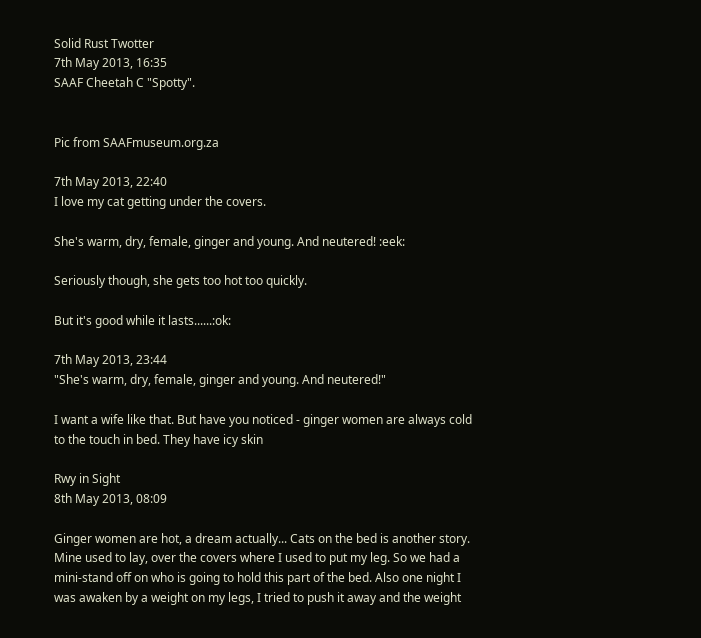Solid Rust Twotter
7th May 2013, 16:35
SAAF Cheetah C "Spotty".


Pic from SAAFmuseum.org.za

7th May 2013, 22:40
I love my cat getting under the covers.

She's warm, dry, female, ginger and young. And neutered! :eek:

Seriously though, she gets too hot too quickly.

But it's good while it lasts......:ok:

7th May 2013, 23:44
"She's warm, dry, female, ginger and young. And neutered!"

I want a wife like that. But have you noticed - ginger women are always cold to the touch in bed. They have icy skin

Rwy in Sight
8th May 2013, 08:09

Ginger women are hot, a dream actually... Cats on the bed is another story. Mine used to lay, over the covers where I used to put my leg. So we had a mini-stand off on who is going to hold this part of the bed. Also one night I was awaken by a weight on my legs, I tried to push it away and the weight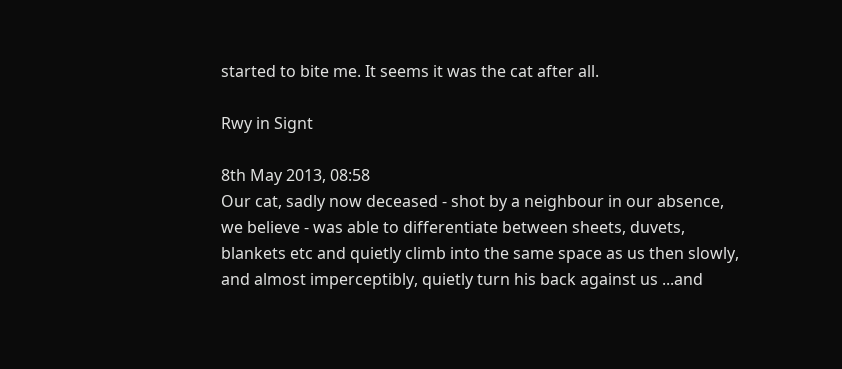started to bite me. It seems it was the cat after all.

Rwy in Signt

8th May 2013, 08:58
Our cat, sadly now deceased - shot by a neighbour in our absence, we believe - was able to differentiate between sheets, duvets, blankets etc and quietly climb into the same space as us then slowly, and almost imperceptibly, quietly turn his back against us ...and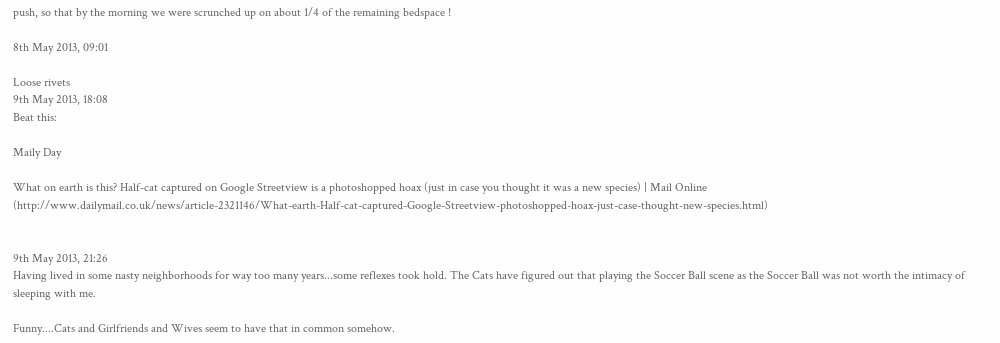push, so that by the morning we were scrunched up on about 1/4 of the remaining bedspace !

8th May 2013, 09:01

Loose rivets
9th May 2013, 18:08
Beat this:

Maily Day

What on earth is this? Half-cat captured on Google Streetview is a photoshopped hoax (just in case you thought it was a new species) | Mail Online (http://www.dailymail.co.uk/news/article-2321146/What-earth-Half-cat-captured-Google-Streetview-photoshopped-hoax-just-case-thought-new-species.html)


9th May 2013, 21:26
Having lived in some nasty neighborhoods for way too many years...some reflexes took hold. The Cats have figured out that playing the Soccer Ball scene as the Soccer Ball was not worth the intimacy of sleeping with me.

Funny....Cats and Girlfriends and Wives seem to have that in common somehow.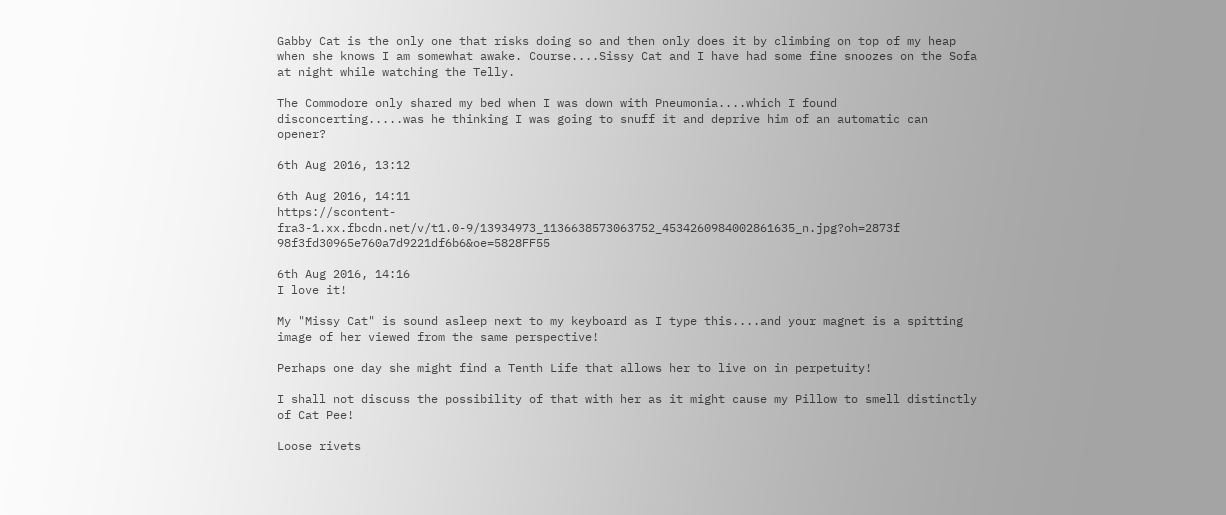Gabby Cat is the only one that risks doing so and then only does it by climbing on top of my heap when she knows I am somewhat awake. Course....Sissy Cat and I have had some fine snoozes on the Sofa at night while watching the Telly.

The Commodore only shared my bed when I was down with Pneumonia....which I found disconcerting.....was he thinking I was going to snuff it and deprive him of an automatic can opener?

6th Aug 2016, 13:12

6th Aug 2016, 14:11
https://scontent-fra3-1.xx.fbcdn.net/v/t1.0-9/13934973_1136638573063752_4534260984002861635_n.jpg?oh=2873f 98f3fd30965e760a7d9221df6b6&oe=5828FF55

6th Aug 2016, 14:16
I love it!

My "Missy Cat" is sound asleep next to my keyboard as I type this....and your magnet is a spitting image of her viewed from the same perspective!

Perhaps one day she might find a Tenth Life that allows her to live on in perpetuity!

I shall not discuss the possibility of that with her as it might cause my Pillow to smell distinctly of Cat Pee!

Loose rivets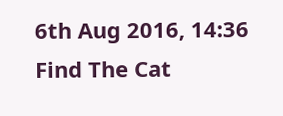6th Aug 2016, 14:36
Find The Cat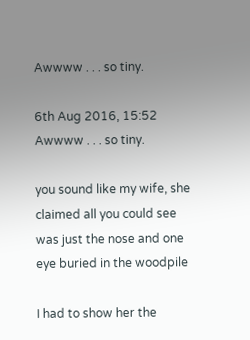Awwww . . . so tiny.

6th Aug 2016, 15:52
Awwww . . . so tiny.

you sound like my wife, she claimed all you could see was just the nose and one eye buried in the woodpile

I had to show her the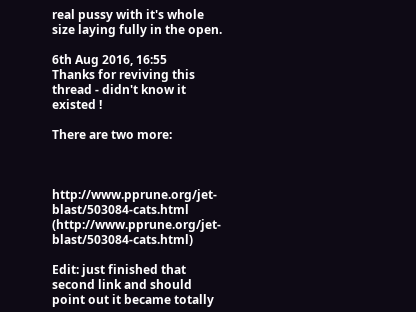real pussy with it's whole size laying fully in the open.

6th Aug 2016, 16:55
Thanks for reviving this thread - didn't know it existed !

There are two more:



http://www.pprune.org/jet-blast/503084-cats.html (http://www.pprune.org/jet-blast/503084-cats.html)

Edit: just finished that second link and should point out it became totally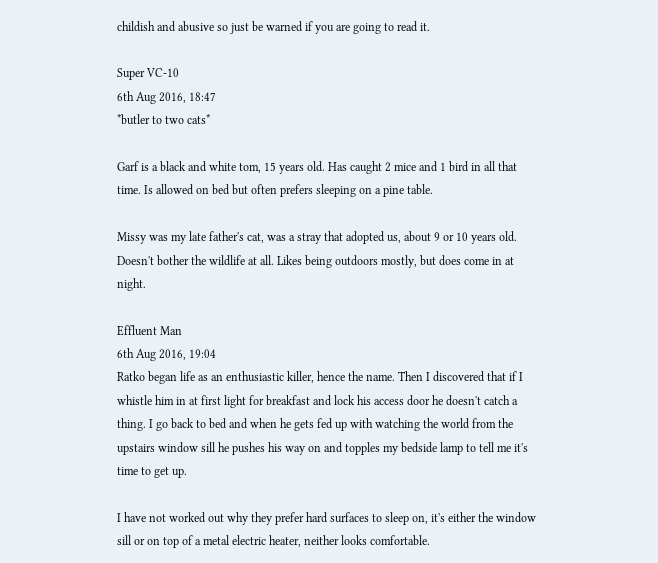childish and abusive so just be warned if you are going to read it.

Super VC-10
6th Aug 2016, 18:47
*butler to two cats*

Garf is a black and white tom, 15 years old. Has caught 2 mice and 1 bird in all that time. Is allowed on bed but often prefers sleeping on a pine table.

Missy was my late father's cat, was a stray that adopted us, about 9 or 10 years old. Doesn't bother the wildlife at all. Likes being outdoors mostly, but does come in at night.

Effluent Man
6th Aug 2016, 19:04
Ratko began life as an enthusiastic killer, hence the name. Then I discovered that if I whistle him in at first light for breakfast and lock his access door he doesn't catch a thing. I go back to bed and when he gets fed up with watching the world from the upstairs window sill he pushes his way on and topples my bedside lamp to tell me it's time to get up.

I have not worked out why they prefer hard surfaces to sleep on, it's either the window sill or on top of a metal electric heater, neither looks comfortable.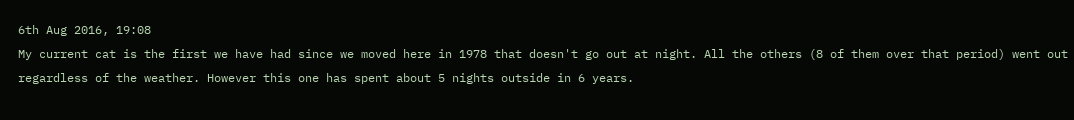6th Aug 2016, 19:08
My current cat is the first we have had since we moved here in 1978 that doesn't go out at night. All the others (8 of them over that period) went out regardless of the weather. However this one has spent about 5 nights outside in 6 years.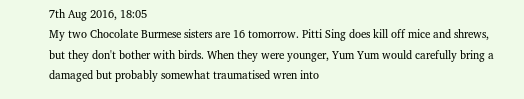7th Aug 2016, 18:05
My two Chocolate Burmese sisters are 16 tomorrow. Pitti Sing does kill off mice and shrews, but they don't bother with birds. When they were younger, Yum Yum would carefully bring a damaged but probably somewhat traumatised wren into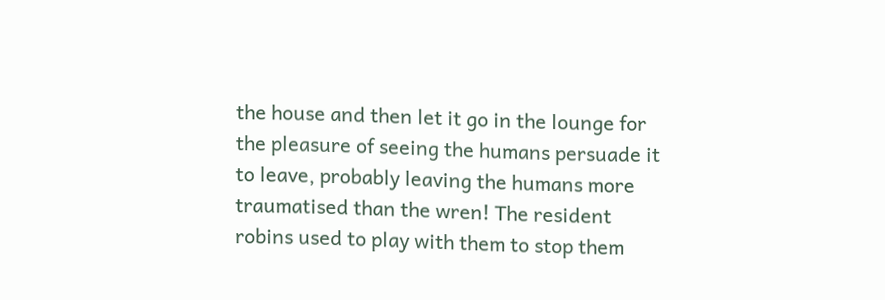the house and then let it go in the lounge for the pleasure of seeing the humans persuade it to leave, probably leaving the humans more traumatised than the wren! The resident robins used to play with them to stop them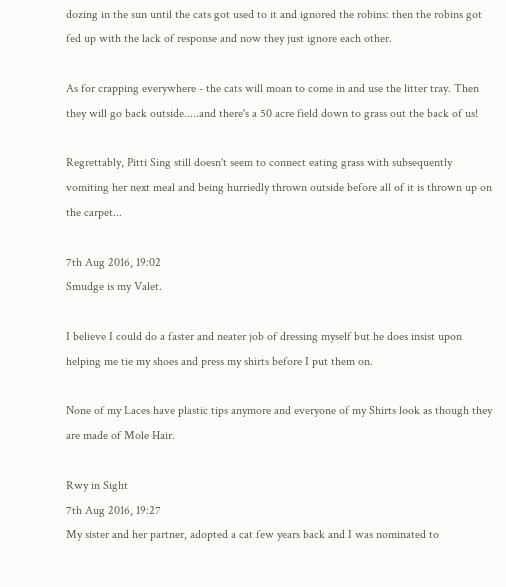dozing in the sun until the cats got used to it and ignored the robins: then the robins got fed up with the lack of response and now they just ignore each other.

As for crapping everywhere - the cats will moan to come in and use the litter tray. Then they will go back outside.....and there's a 50 acre field down to grass out the back of us!

Regrettably, Pitti Sing still doesn't seem to connect eating grass with subsequently vomiting her next meal and being hurriedly thrown outside before all of it is thrown up on the carpet...

7th Aug 2016, 19:02
Smudge is my Valet.

I believe I could do a faster and neater job of dressing myself but he does insist upon helping me tie my shoes and press my shirts before I put them on.

None of my Laces have plastic tips anymore and everyone of my Shirts look as though they are made of Mole Hair.

Rwy in Sight
7th Aug 2016, 19:27
My sister and her partner, adopted a cat few years back and I was nominated to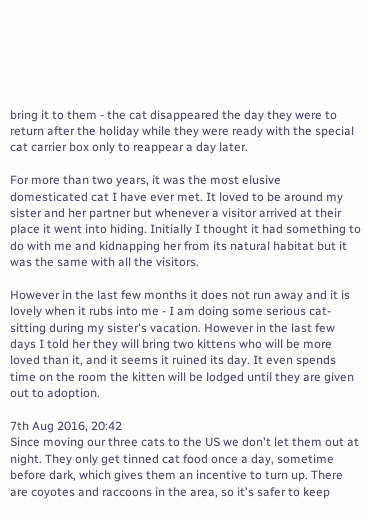bring it to them - the cat disappeared the day they were to return after the holiday while they were ready with the special cat carrier box only to reappear a day later.

For more than two years, it was the most elusive domesticated cat I have ever met. It loved to be around my sister and her partner but whenever a visitor arrived at their place it went into hiding. Initially I thought it had something to do with me and kidnapping her from its natural habitat but it was the same with all the visitors.

However in the last few months it does not run away and it is lovely when it rubs into me - I am doing some serious cat-sitting during my sister's vacation. However in the last few days I told her they will bring two kittens who will be more loved than it, and it seems it ruined its day. It even spends time on the room the kitten will be lodged until they are given out to adoption.

7th Aug 2016, 20:42
Since moving our three cats to the US we don't let them out at night. They only get tinned cat food once a day, sometime before dark, which gives them an incentive to turn up. There are coyotes and raccoons in the area, so it's safer to keep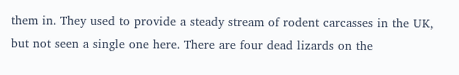them in. They used to provide a steady stream of rodent carcasses in the UK, but not seen a single one here. There are four dead lizards on the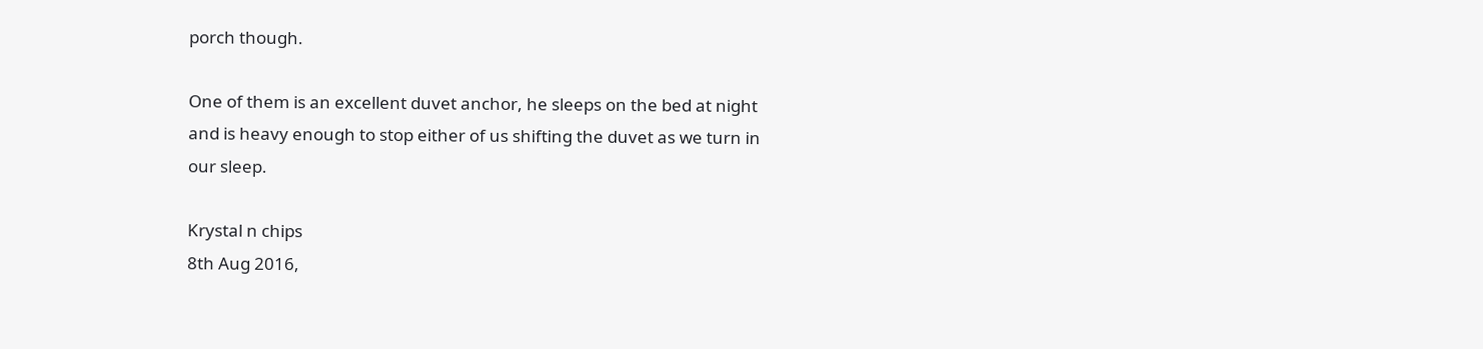porch though.

One of them is an excellent duvet anchor, he sleeps on the bed at night and is heavy enough to stop either of us shifting the duvet as we turn in our sleep.

Krystal n chips
8th Aug 2016,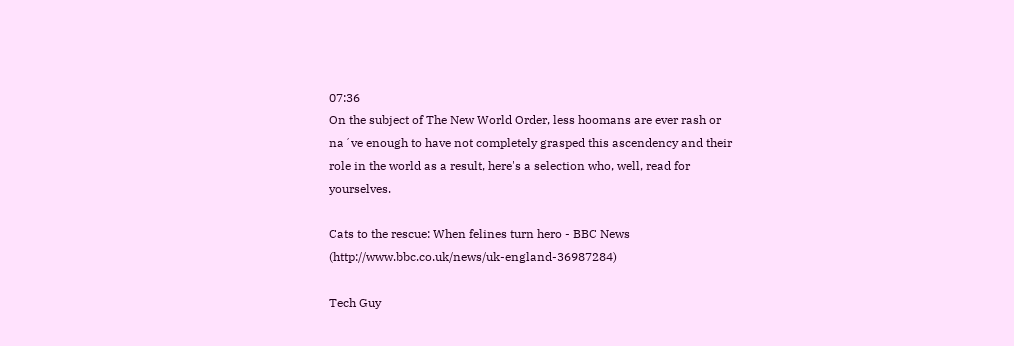07:36
On the subject of The New World Order, less hoomans are ever rash or na´ve enough to have not completely grasped this ascendency and their role in the world as a result, here's a selection who, well, read for yourselves.

Cats to the rescue: When felines turn hero - BBC News (http://www.bbc.co.uk/news/uk-england-36987284)

Tech Guy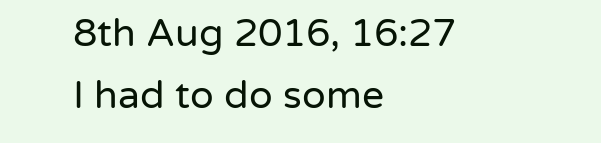8th Aug 2016, 16:27
I had to do some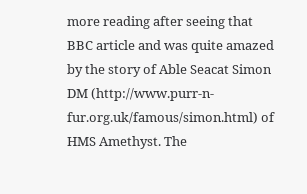more reading after seeing that BBC article and was quite amazed by the story of Able Seacat Simon DM (http://www.purr-n-fur.org.uk/famous/simon.html) of HMS Amethyst. The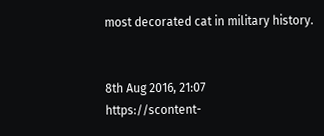most decorated cat in military history.


8th Aug 2016, 21:07
https://scontent-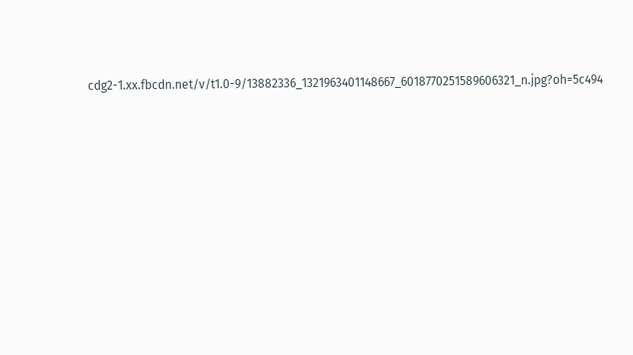cdg2-1.xx.fbcdn.net/v/t1.0-9/13882336_1321963401148667_6018770251589606321_n.jpg?oh=5c494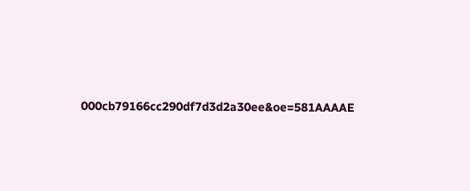000cb79166cc290df7d3d2a30ee&oe=581AAAAE